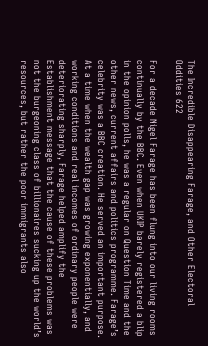The Incredible Disappearing Farage, and Other Electoral Oddities 622

For a decade Nigel Farage has been flung into our living rooms continually by the BBC. Even when UKIP barely registered a blip in the opinion polls, he was a regular on Question Time and the other news, current affairs and politics programme. Farage’s celebrity was a BBC creation. He served an important purpose. At a time when the wealth gap was growing exponentially, and working conditions and real incomes of ordinary people were deteriorating sharply, Farage helped amplify the Establishment message that the cause of these problems was not the burgeoning class of billionaires sucking up the world’s resources, but rather the poor immigrants also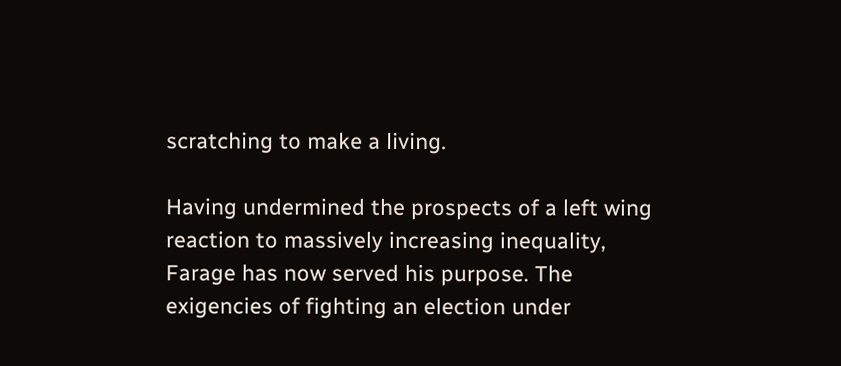scratching to make a living.

Having undermined the prospects of a left wing reaction to massively increasing inequality, Farage has now served his purpose. The exigencies of fighting an election under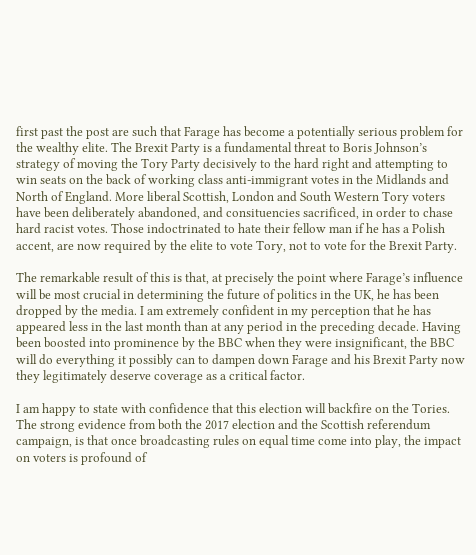first past the post are such that Farage has become a potentially serious problem for the wealthy elite. The Brexit Party is a fundamental threat to Boris Johnson’s strategy of moving the Tory Party decisively to the hard right and attempting to win seats on the back of working class anti-immigrant votes in the Midlands and North of England. More liberal Scottish, London and South Western Tory voters have been deliberately abandoned, and consituencies sacrificed, in order to chase hard racist votes. Those indoctrinated to hate their fellow man if he has a Polish accent, are now required by the elite to vote Tory, not to vote for the Brexit Party.

The remarkable result of this is that, at precisely the point where Farage’s influence will be most crucial in determining the future of politics in the UK, he has been dropped by the media. I am extremely confident in my perception that he has appeared less in the last month than at any period in the preceding decade. Having been boosted into prominence by the BBC when they were insignificant, the BBC will do everything it possibly can to dampen down Farage and his Brexit Party now they legitimately deserve coverage as a critical factor.

I am happy to state with confidence that this election will backfire on the Tories. The strong evidence from both the 2017 election and the Scottish referendum campaign, is that once broadcasting rules on equal time come into play, the impact on voters is profound of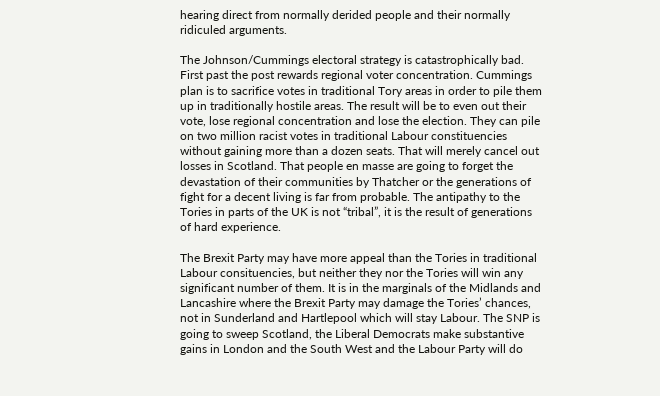hearing direct from normally derided people and their normally ridiculed arguments.

The Johnson/Cummings electoral strategy is catastrophically bad. First past the post rewards regional voter concentration. Cummings plan is to sacrifice votes in traditional Tory areas in order to pile them up in traditionally hostile areas. The result will be to even out their vote, lose regional concentration and lose the election. They can pile on two million racist votes in traditional Labour constituencies without gaining more than a dozen seats. That will merely cancel out losses in Scotland. That people en masse are going to forget the devastation of their communities by Thatcher or the generations of fight for a decent living is far from probable. The antipathy to the Tories in parts of the UK is not “tribal”, it is the result of generations of hard experience.

The Brexit Party may have more appeal than the Tories in traditional Labour consituencies, but neither they nor the Tories will win any significant number of them. It is in the marginals of the Midlands and Lancashire where the Brexit Party may damage the Tories’ chances, not in Sunderland and Hartlepool which will stay Labour. The SNP is going to sweep Scotland, the Liberal Democrats make substantive gains in London and the South West and the Labour Party will do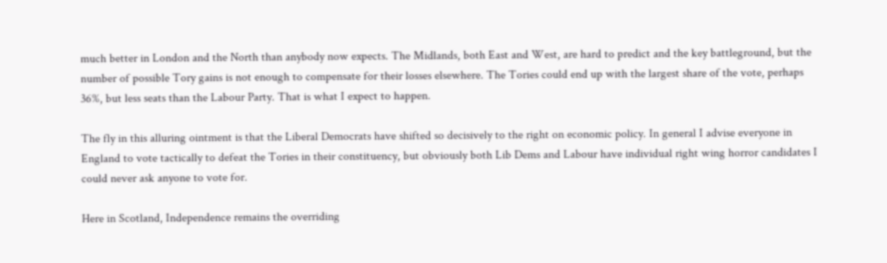much better in London and the North than anybody now expects. The Midlands, both East and West, are hard to predict and the key battleground, but the number of possible Tory gains is not enough to compensate for their losses elsewhere. The Tories could end up with the largest share of the vote, perhaps 36%, but less seats than the Labour Party. That is what I expect to happen.

The fly in this alluring ointment is that the Liberal Democrats have shifted so decisively to the right on economic policy. In general I advise everyone in England to vote tactically to defeat the Tories in their constituency, but obviously both Lib Dems and Labour have individual right wing horror candidates I could never ask anyone to vote for.

Here in Scotland, Independence remains the overriding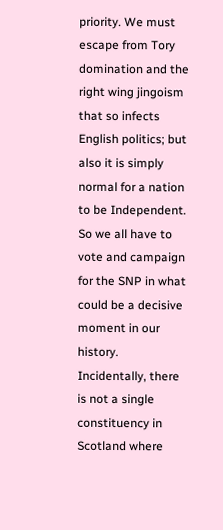priority. We must escape from Tory domination and the right wing jingoism that so infects English politics; but also it is simply normal for a nation to be Independent. So we all have to vote and campaign for the SNP in what could be a decisive moment in our history.
Incidentally, there is not a single constituency in Scotland where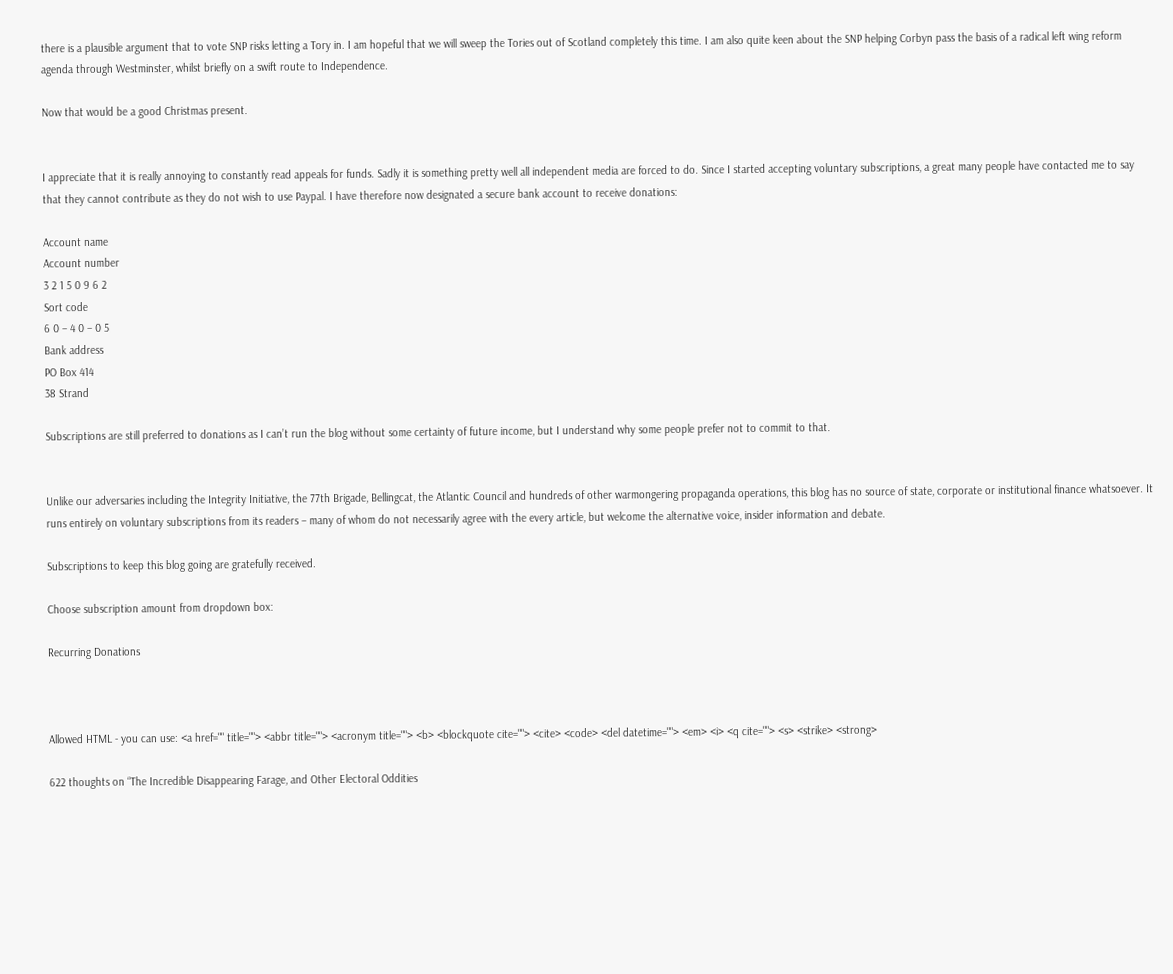there is a plausible argument that to vote SNP risks letting a Tory in. I am hopeful that we will sweep the Tories out of Scotland completely this time. I am also quite keen about the SNP helping Corbyn pass the basis of a radical left wing reform agenda through Westminster, whilst briefly on a swift route to Independence.

Now that would be a good Christmas present.


I appreciate that it is really annoying to constantly read appeals for funds. Sadly it is something pretty well all independent media are forced to do. Since I started accepting voluntary subscriptions, a great many people have contacted me to say that they cannot contribute as they do not wish to use Paypal. I have therefore now designated a secure bank account to receive donations:

Account name
Account number
3 2 1 5 0 9 6 2
Sort code
6 0 – 4 0 – 0 5
Bank address
PO Box 414
38 Strand

Subscriptions are still preferred to donations as I can’t run the blog without some certainty of future income, but I understand why some people prefer not to commit to that.


Unlike our adversaries including the Integrity Initiative, the 77th Brigade, Bellingcat, the Atlantic Council and hundreds of other warmongering propaganda operations, this blog has no source of state, corporate or institutional finance whatsoever. It runs entirely on voluntary subscriptions from its readers – many of whom do not necessarily agree with the every article, but welcome the alternative voice, insider information and debate.

Subscriptions to keep this blog going are gratefully received.

Choose subscription amount from dropdown box:

Recurring Donations



Allowed HTML - you can use: <a href="" title=""> <abbr title=""> <acronym title=""> <b> <blockquote cite=""> <cite> <code> <del datetime=""> <em> <i> <q cite=""> <s> <strike> <strong>

622 thoughts on “The Incredible Disappearing Farage, and Other Electoral Oddities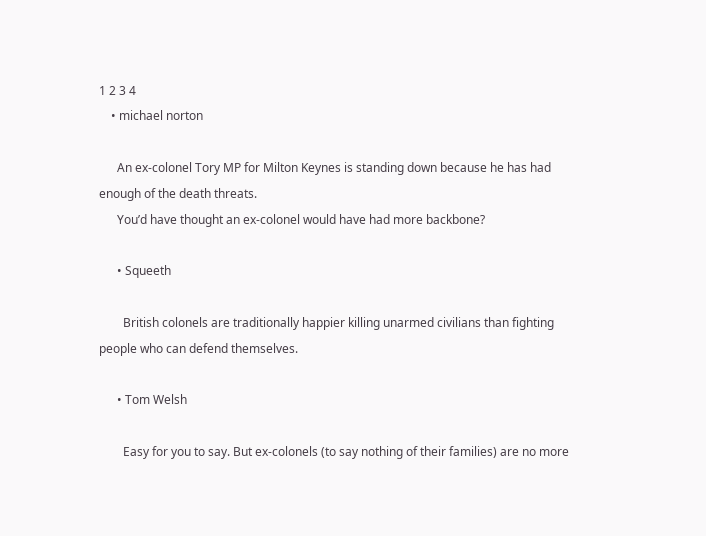1 2 3 4
    • michael norton

      An ex-colonel Tory MP for Milton Keynes is standing down because he has had enough of the death threats.
      You’d have thought an ex-colonel would have had more backbone?

      • Squeeth

        British colonels are traditionally happier killing unarmed civilians than fighting people who can defend themselves.

      • Tom Welsh

        Easy for you to say. But ex-colonels (to say nothing of their families) are no more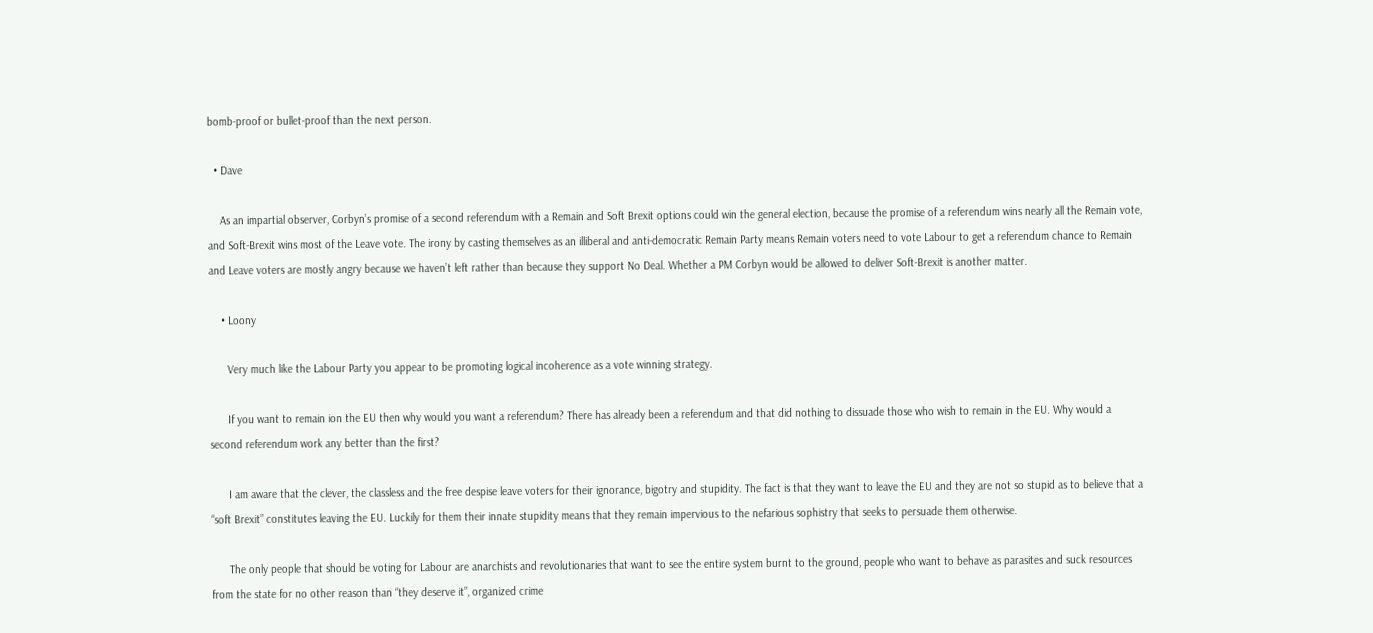bomb-proof or bullet-proof than the next person.

  • Dave

    As an impartial observer, Corbyn’s promise of a second referendum with a Remain and Soft Brexit options could win the general election, because the promise of a referendum wins nearly all the Remain vote, and Soft-Brexit wins most of the Leave vote. The irony by casting themselves as an illiberal and anti-democratic Remain Party means Remain voters need to vote Labour to get a referendum chance to Remain and Leave voters are mostly angry because we haven’t left rather than because they support No Deal. Whether a PM Corbyn would be allowed to deliver Soft-Brexit is another matter.

    • Loony

      Very much like the Labour Party you appear to be promoting logical incoherence as a vote winning strategy.

      If you want to remain ion the EU then why would you want a referendum? There has already been a referendum and that did nothing to dissuade those who wish to remain in the EU. Why would a second referendum work any better than the first?

      I am aware that the clever, the classless and the free despise leave voters for their ignorance, bigotry and stupidity. The fact is that they want to leave the EU and they are not so stupid as to believe that a “soft Brexit” constitutes leaving the EU. Luckily for them their innate stupidity means that they remain impervious to the nefarious sophistry that seeks to persuade them otherwise.

      The only people that should be voting for Labour are anarchists and revolutionaries that want to see the entire system burnt to the ground, people who want to behave as parasites and suck resources from the state for no other reason than “they deserve it”, organized crime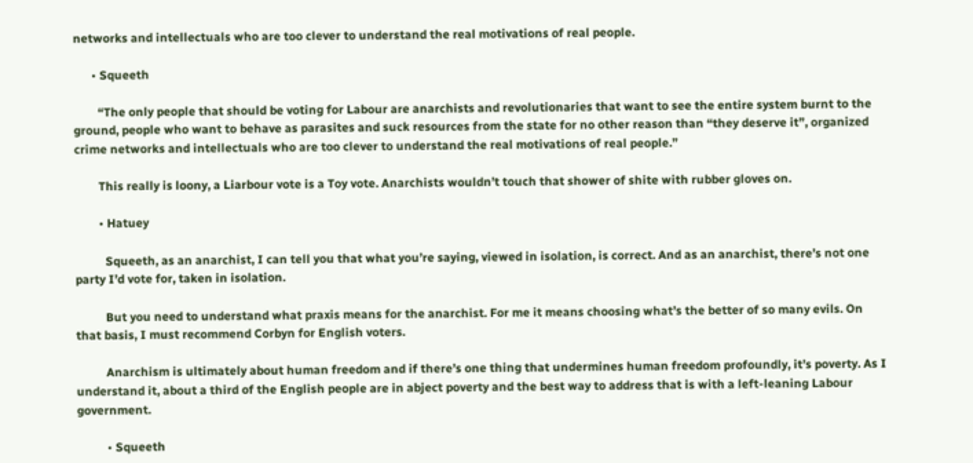networks and intellectuals who are too clever to understand the real motivations of real people.

      • Squeeth

        “The only people that should be voting for Labour are anarchists and revolutionaries that want to see the entire system burnt to the ground, people who want to behave as parasites and suck resources from the state for no other reason than “they deserve it”, organized crime networks and intellectuals who are too clever to understand the real motivations of real people.”

        This really is loony, a Liarbour vote is a Toy vote. Anarchists wouldn’t touch that shower of shite with rubber gloves on.

        • Hatuey

          Squeeth, as an anarchist, I can tell you that what you’re saying, viewed in isolation, is correct. And as an anarchist, there’s not one party I’d vote for, taken in isolation.

          But you need to understand what praxis means for the anarchist. For me it means choosing what’s the better of so many evils. On that basis, I must recommend Corbyn for English voters.

          Anarchism is ultimately about human freedom and if there’s one thing that undermines human freedom profoundly, it’s poverty. As I understand it, about a third of the English people are in abject poverty and the best way to address that is with a left-leaning Labour government.

          • Squeeth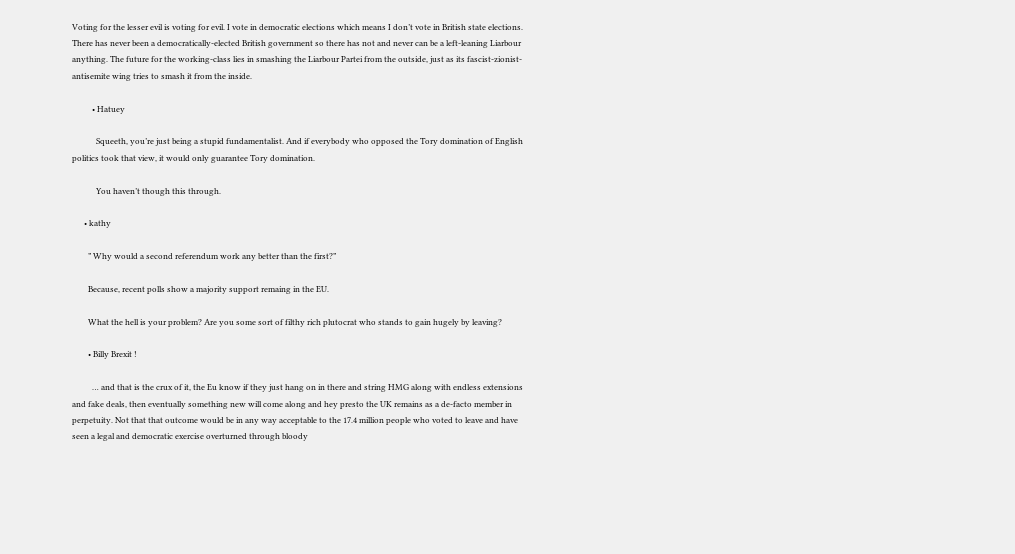Voting for the lesser evil is voting for evil. I vote in democratic elections which means I don’t vote in British state elections. There has never been a democratically-elected British government so there has not and never can be a left-leaning Liarbour anything. The future for the working-class lies in smashing the Liarbour Partei from the outside, just as its fascist-zionist-antisemite wing tries to smash it from the inside.

          • Hatuey

            Squeeth, you’re just being a stupid fundamentalist. And if everybody who opposed the Tory domination of English politics took that view, it would only guarantee Tory domination.

            You haven’t though this through.

      • kathy

        ” Why would a second referendum work any better than the first?”

        Because, recent polls show a majority support remaing in the EU.

        What the hell is your problem? Are you some sort of filthy rich plutocrat who stands to gain hugely by leaving?

        • Billy Brexit !

          … and that is the crux of it, the Eu know if they just hang on in there and string HMG along with endless extensions and fake deals, then eventually something new will come along and hey presto the UK remains as a de-facto member in perpetuity. Not that that outcome would be in any way acceptable to the 17.4 million people who voted to leave and have seen a legal and democratic exercise overturned through bloody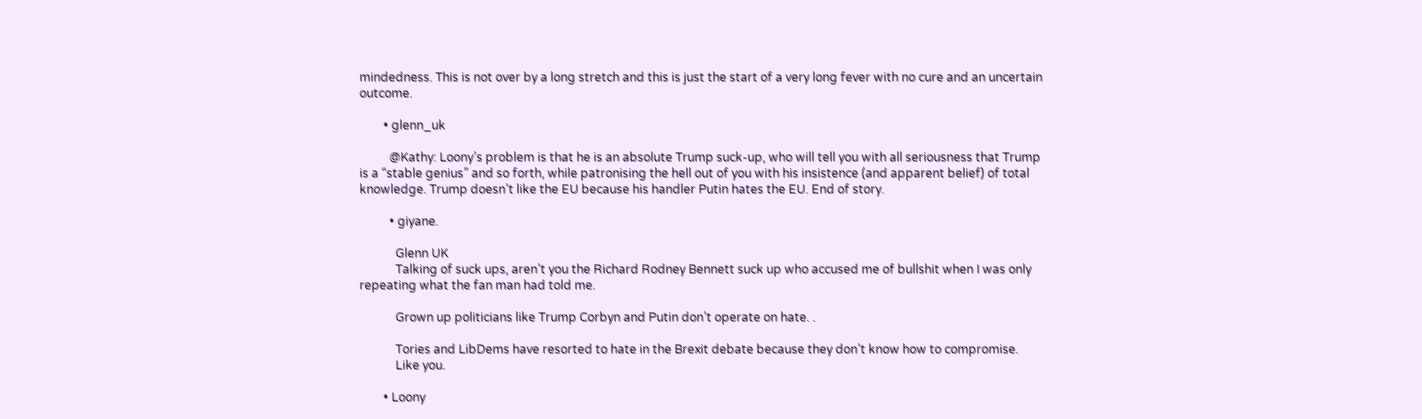mindedness. This is not over by a long stretch and this is just the start of a very long fever with no cure and an uncertain outcome.

        • glenn_uk

          @Kathy: Loony’s problem is that he is an absolute Trump suck-up, who will tell you with all seriousness that Trump is a “stable genius” and so forth, while patronising the hell out of you with his insistence (and apparent belief) of total knowledge. Trump doesn’t like the EU because his handler Putin hates the EU. End of story.

          • giyane.

            Glenn UK
            Talking of suck ups, aren’t you the Richard Rodney Bennett suck up who accused me of bullshit when I was only repeating what the fan man had told me.

            Grown up politicians like Trump Corbyn and Putin don’t operate on hate. .

            Tories and LibDems have resorted to hate in the Brexit debate because they don’t know how to compromise.
            Like you.

        • Loony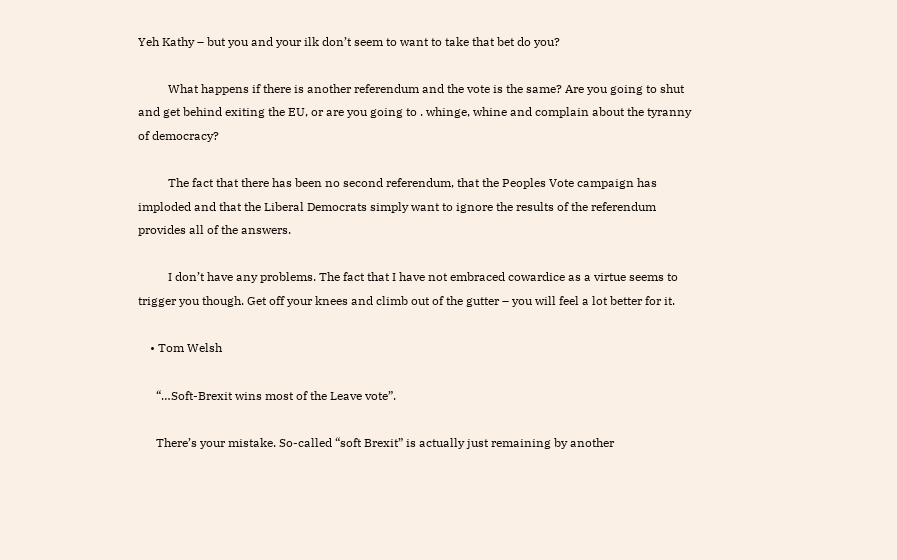Yeh Kathy – but you and your ilk don’t seem to want to take that bet do you?

          What happens if there is another referendum and the vote is the same? Are you going to shut and get behind exiting the EU, or are you going to . whinge, whine and complain about the tyranny of democracy?

          The fact that there has been no second referendum, that the Peoples Vote campaign has imploded and that the Liberal Democrats simply want to ignore the results of the referendum provides all of the answers.

          I don’t have any problems. The fact that I have not embraced cowardice as a virtue seems to trigger you though. Get off your knees and climb out of the gutter – you will feel a lot better for it.

    • Tom Welsh

      “…Soft-Brexit wins most of the Leave vote”.

      There’s your mistake. So-called “soft Brexit” is actually just remaining by another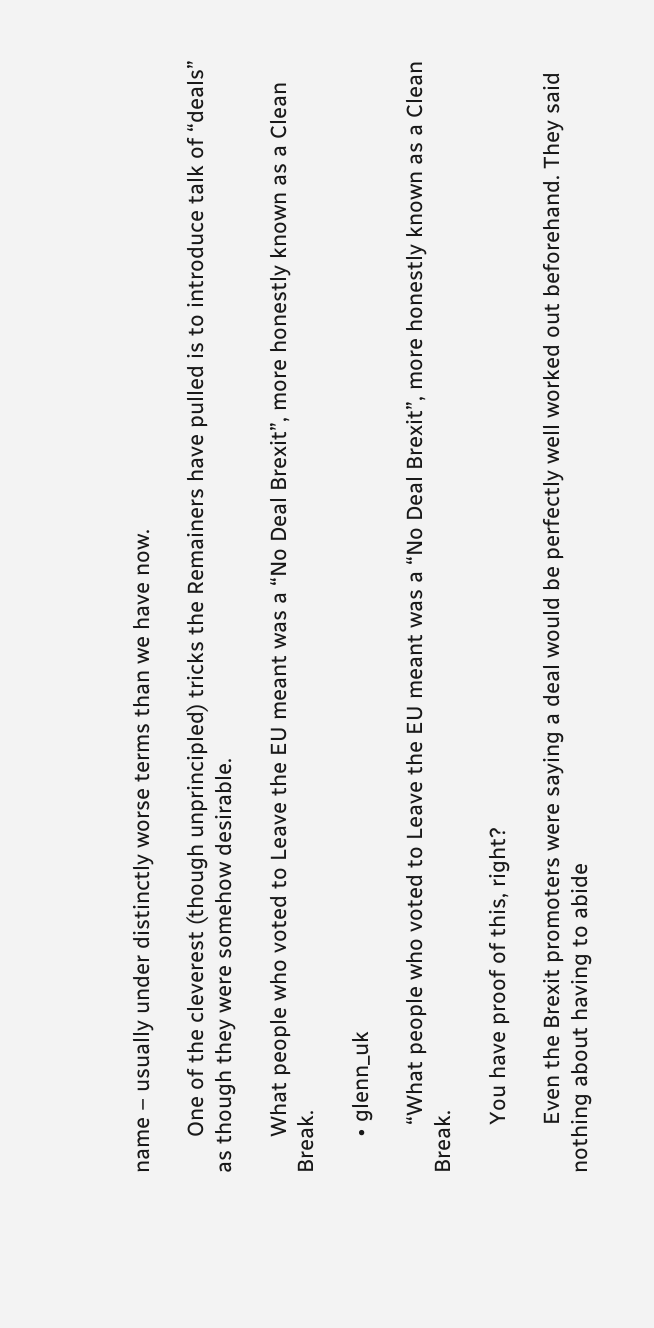name – usually under distinctly worse terms than we have now.

      One of the cleverest (though unprincipled) tricks the Remainers have pulled is to introduce talk of “deals” as though they were somehow desirable.

      What people who voted to Leave the EU meant was a “No Deal Brexit”, more honestly known as a Clean Break.

      • glenn_uk

        “What people who voted to Leave the EU meant was a “No Deal Brexit”, more honestly known as a Clean Break.

        You have proof of this, right?

        Even the Brexit promoters were saying a deal would be perfectly well worked out beforehand. They said nothing about having to abide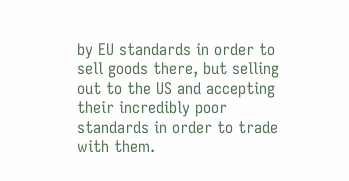by EU standards in order to sell goods there, but selling out to the US and accepting their incredibly poor standards in order to trade with them.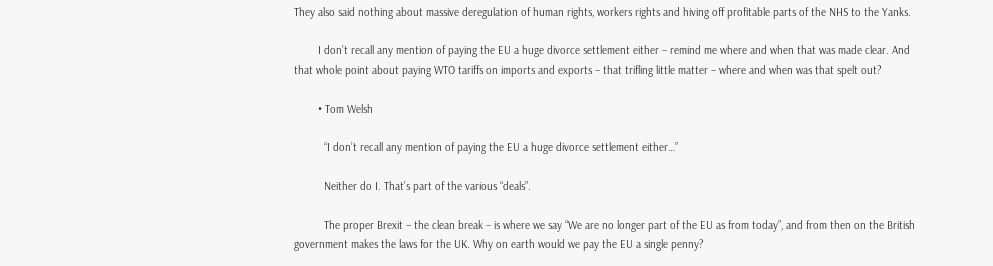They also said nothing about massive deregulation of human rights, workers rights and hiving off profitable parts of the NHS to the Yanks.

        I don’t recall any mention of paying the EU a huge divorce settlement either – remind me where and when that was made clear. And that whole point about paying WTO tariffs on imports and exports – that trifling little matter – where and when was that spelt out?

        • Tom Welsh

          “I don’t recall any mention of paying the EU a huge divorce settlement either…”

          Neither do I. That’s part of the various “deals”.

          The proper Brexit – the clean break – is where we say “We are no longer part of the EU as from today”, and from then on the British government makes the laws for the UK. Why on earth would we pay the EU a single penny?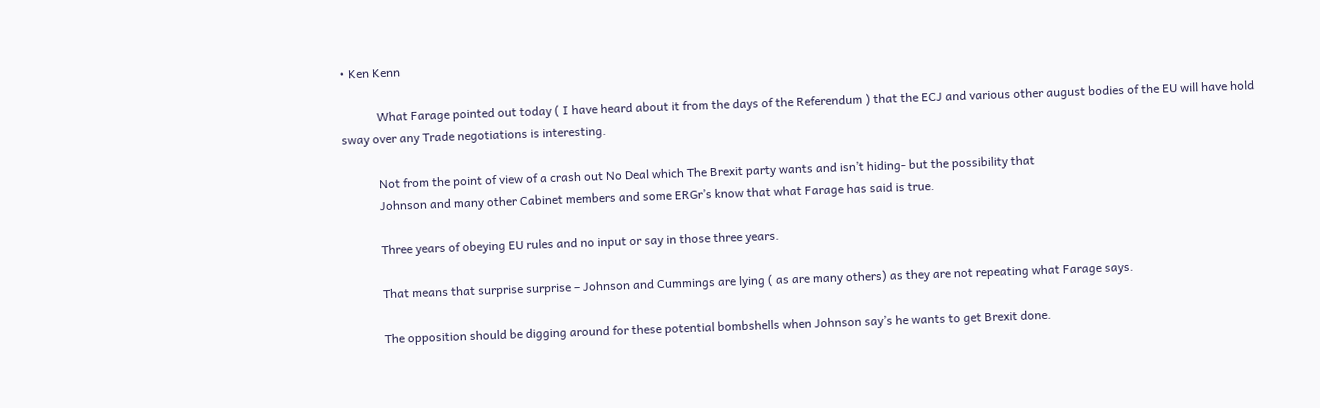• Ken Kenn

            What Farage pointed out today ( I have heard about it from the days of the Referendum ) that the ECJ and various other august bodies of the EU will have hold sway over any Trade negotiations is interesting.

            Not from the point of view of a crash out No Deal which The Brexit party wants and isn’t hiding- but the possibility that
            Johnson and many other Cabinet members and some ERGr’s know that what Farage has said is true.

            Three years of obeying EU rules and no input or say in those three years.

            That means that surprise surprise – Johnson and Cummings are lying ( as are many others) as they are not repeating what Farage says.

            The opposition should be digging around for these potential bombshells when Johnson say’s he wants to get Brexit done.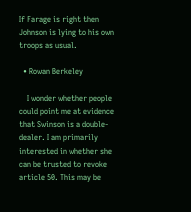If Farage is right then Johnson is lying to his own troops as usual.

  • Rowan Berkeley

    I wonder whether people could point me at evidence that Swinson is a double-dealer. I am primarily interested in whether she can be trusted to revoke article 50. This may be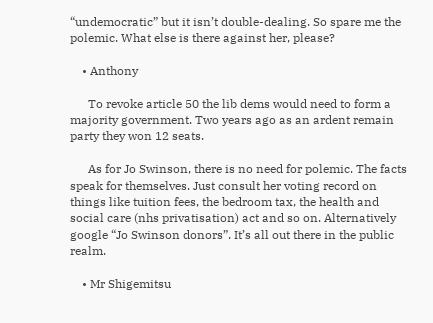“undemocratic” but it isn’t double-dealing. So spare me the polemic. What else is there against her, please?

    • Anthony

      To revoke article 50 the lib dems would need to form a majority government. Two years ago as an ardent remain party they won 12 seats.

      As for Jo Swinson, there is no need for polemic. The facts speak for themselves. Just consult her voting record on things like tuition fees, the bedroom tax, the health and social care (nhs privatisation) act and so on. Alternatively google “Jo Swinson donors”. It’s all out there in the public realm.

    • Mr Shigemitsu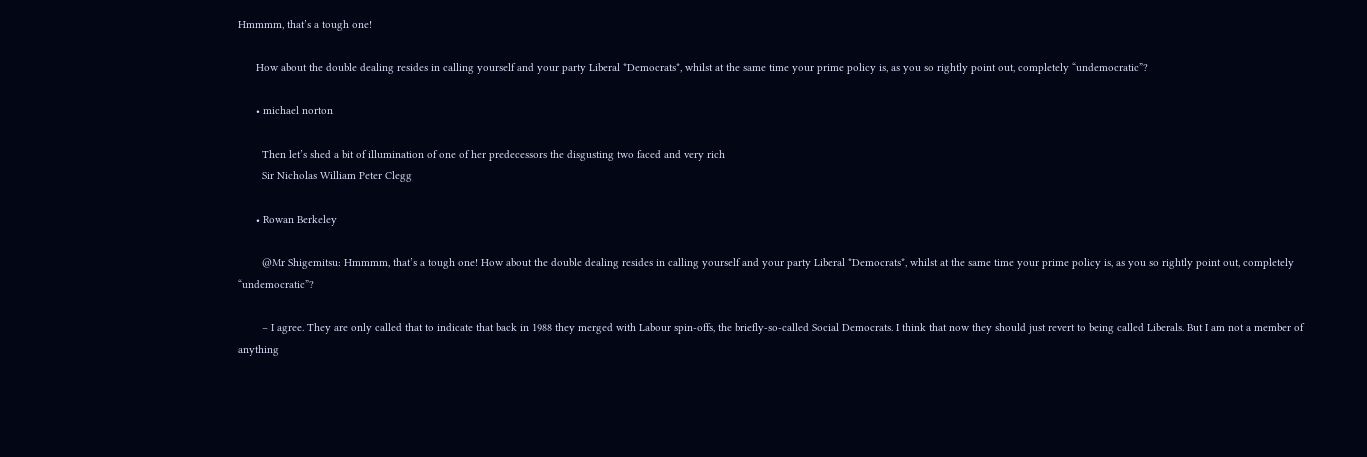Hmmmm, that’s a tough one!

      How about the double dealing resides in calling yourself and your party Liberal *Democrats*, whilst at the same time your prime policy is, as you so rightly point out, completely “undemocratic”?

      • michael norton

        Then let’s shed a bit of illumination of one of her predecessors the disgusting two faced and very rich
        Sir Nicholas William Peter Clegg

      • Rowan Berkeley

        @Mr Shigemitsu: Hmmmm, that’s a tough one! How about the double dealing resides in calling yourself and your party Liberal *Democrats*, whilst at the same time your prime policy is, as you so rightly point out, completely “undemocratic”?

        – I agree. They are only called that to indicate that back in 1988 they merged with Labour spin-offs, the briefly-so-called Social Democrats. I think that now they should just revert to being called Liberals. But I am not a member of anything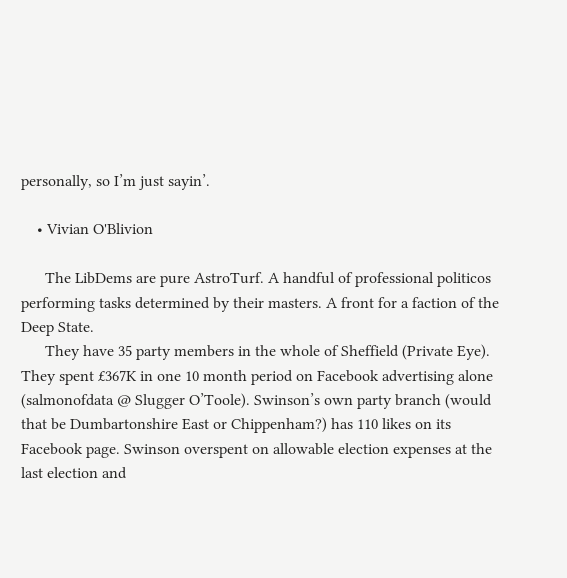personally, so I’m just sayin’.

    • Vivian O'Blivion

      The LibDems are pure AstroTurf. A handful of professional politicos performing tasks determined by their masters. A front for a faction of the Deep State.
      They have 35 party members in the whole of Sheffield (Private Eye). They spent £367K in one 10 month period on Facebook advertising alone (salmonofdata @ Slugger O’Toole). Swinson’s own party branch (would that be Dumbartonshire East or Chippenham?) has 110 likes on its Facebook page. Swinson overspent on allowable election expenses at the last election and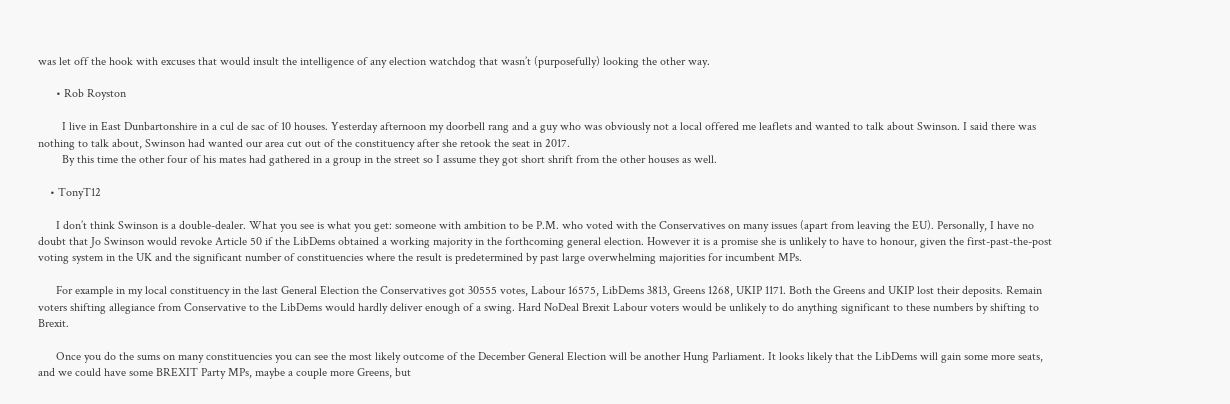was let off the hook with excuses that would insult the intelligence of any election watchdog that wasn’t (purposefully) looking the other way.

      • Rob Royston

        I live in East Dunbartonshire in a cul de sac of 10 houses. Yesterday afternoon my doorbell rang and a guy who was obviously not a local offered me leaflets and wanted to talk about Swinson. I said there was nothing to talk about, Swinson had wanted our area cut out of the constituency after she retook the seat in 2017.
        By this time the other four of his mates had gathered in a group in the street so I assume they got short shrift from the other houses as well.

    • TonyT12

      I don’t think Swinson is a double-dealer. What you see is what you get: someone with ambition to be P.M. who voted with the Conservatives on many issues (apart from leaving the EU). Personally, I have no doubt that Jo Swinson would revoke Article 50 if the LibDems obtained a working majority in the forthcoming general election. However it is a promise she is unlikely to have to honour, given the first-past-the-post voting system in the UK and the significant number of constituencies where the result is predetermined by past large overwhelming majorities for incumbent MPs.

      For example in my local constituency in the last General Election the Conservatives got 30555 votes, Labour 16575, LibDems 3813, Greens 1268, UKIP 1171. Both the Greens and UKIP lost their deposits. Remain voters shifting allegiance from Conservative to the LibDems would hardly deliver enough of a swing. Hard NoDeal Brexit Labour voters would be unlikely to do anything significant to these numbers by shifting to Brexit.

      Once you do the sums on many constituencies you can see the most likely outcome of the December General Election will be another Hung Parliament. It looks likely that the LibDems will gain some more seats, and we could have some BREXIT Party MPs, maybe a couple more Greens, but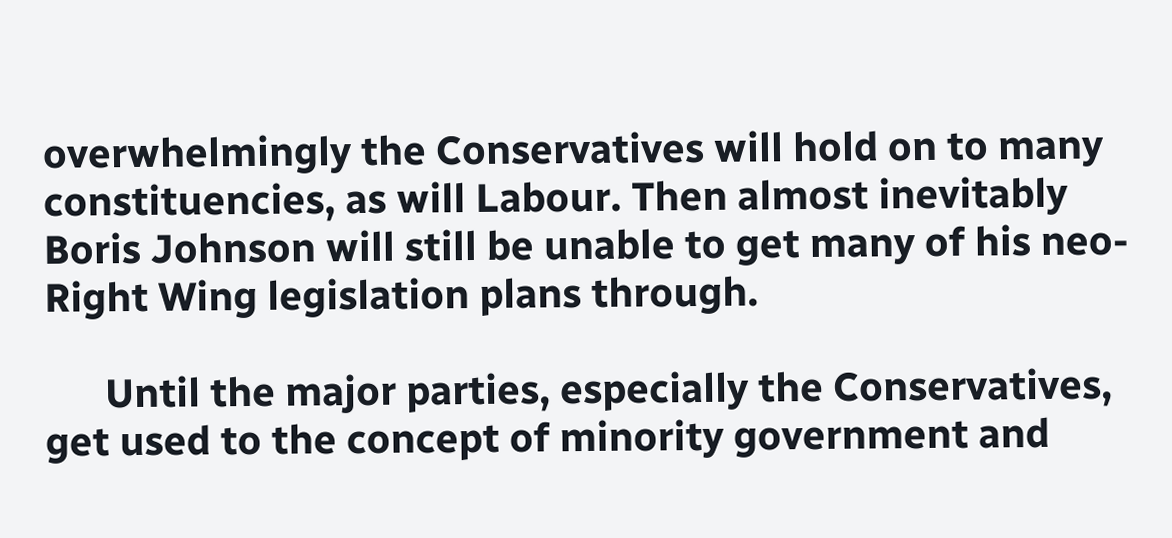overwhelmingly the Conservatives will hold on to many constituencies, as will Labour. Then almost inevitably Boris Johnson will still be unable to get many of his neo-Right Wing legislation plans through.

      Until the major parties, especially the Conservatives, get used to the concept of minority government and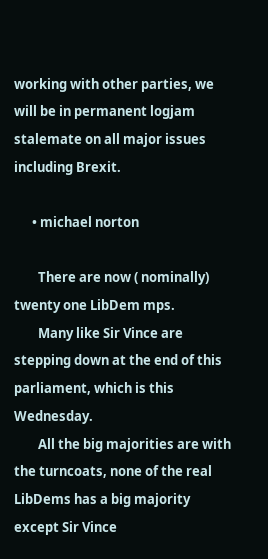working with other parties, we will be in permanent logjam stalemate on all major issues including Brexit.

      • michael norton

        There are now ( nominally) twenty one LibDem mps.
        Many like Sir Vince are stepping down at the end of this parliament, which is this Wednesday.
        All the big majorities are with the turncoats, none of the real LibDems has a big majority except Sir Vince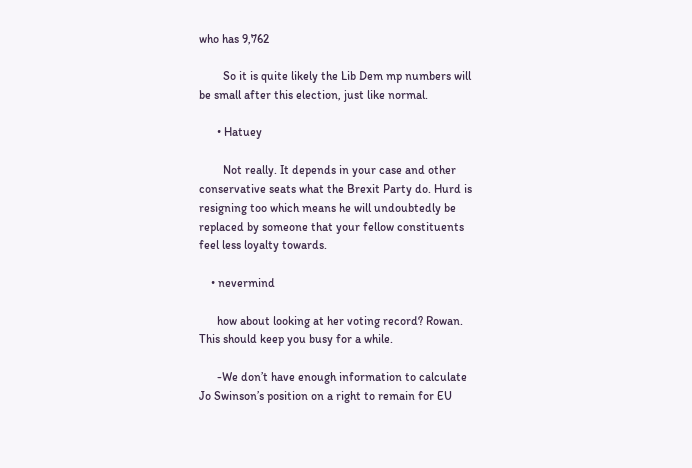who has 9,762

        So it is quite likely the Lib Dem mp numbers will be small after this election, just like normal.

      • Hatuey

        Not really. It depends in your case and other conservative seats what the Brexit Party do. Hurd is resigning too which means he will undoubtedly be replaced by someone that your fellow constituents feel less loyalty towards.

    • nevermind

      how about looking at her voting record? Rowan. This should keep you busy for a while.

      -We don’t have enough information to calculate Jo Swinson’s position on a right to remain for EU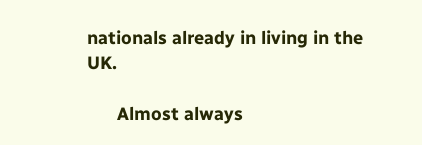nationals already in living in the UK.

      Almost always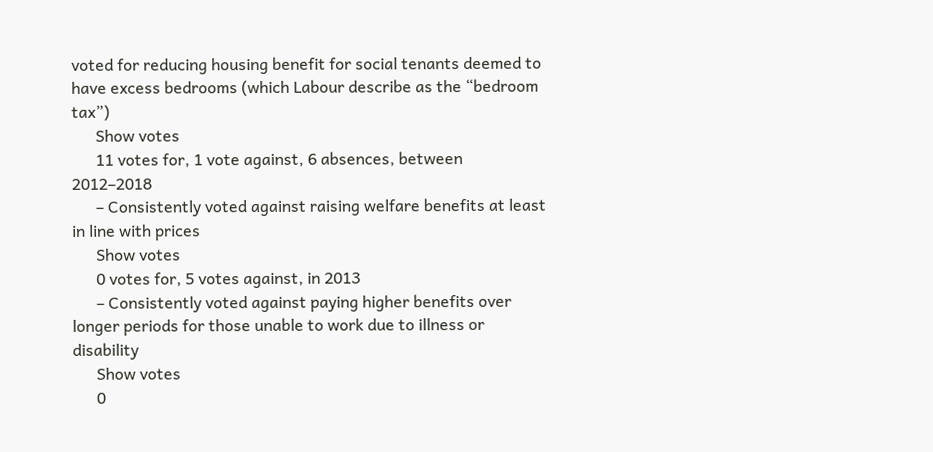voted for reducing housing benefit for social tenants deemed to have excess bedrooms (which Labour describe as the “bedroom tax”)
      Show votes
      11 votes for, 1 vote against, 6 absences, between 2012–2018
      – Consistently voted against raising welfare benefits at least in line with prices
      Show votes
      0 votes for, 5 votes against, in 2013
      – Consistently voted against paying higher benefits over longer periods for those unable to work due to illness or disability
      Show votes
      0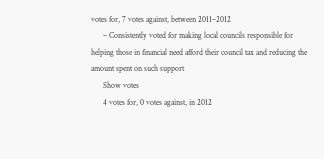votes for, 7 votes against, between 2011–2012
      – Consistently voted for making local councils responsible for helping those in financial need afford their council tax and reducing the amount spent on such support
      Show votes
      4 votes for, 0 votes against, in 2012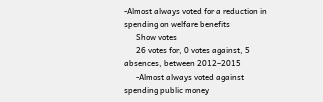-Almost always voted for a reduction in spending on welfare benefits
      Show votes
      26 votes for, 0 votes against, 5 absences, between 2012–2015
      -Almost always voted against spending public money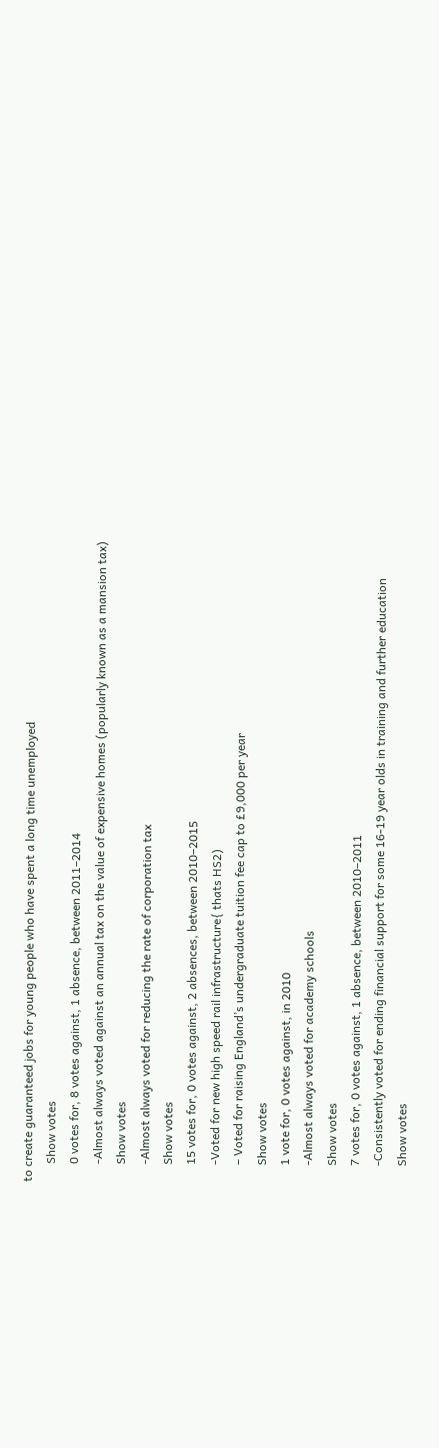to create guaranteed jobs for young people who have spent a long time unemployed
      Show votes
      0 votes for, 8 votes against, 1 absence, between 2011–2014
      -Almost always voted against an annual tax on the value of expensive homes (popularly known as a mansion tax)
      Show votes
      -Almost always voted for reducing the rate of corporation tax
      Show votes
      15 votes for, 0 votes against, 2 absences, between 2010–2015
      -Voted for new high speed rail infrastructure{ thats HS2)
      – Voted for raising England’s undergraduate tuition fee cap to £9,000 per year
      Show votes
      1 vote for, 0 votes against, in 2010
      -Almost always voted for academy schools
      Show votes
      7 votes for, 0 votes against, 1 absence, between 2010–2011
      -Consistently voted for ending financial support for some 16-19 year olds in training and further education
      Show votes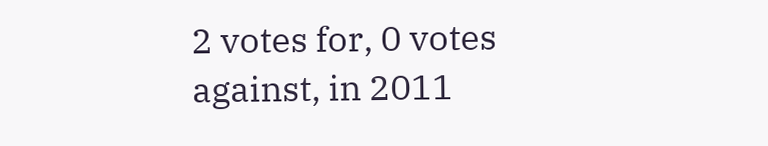2 votes for, 0 votes against, in 2011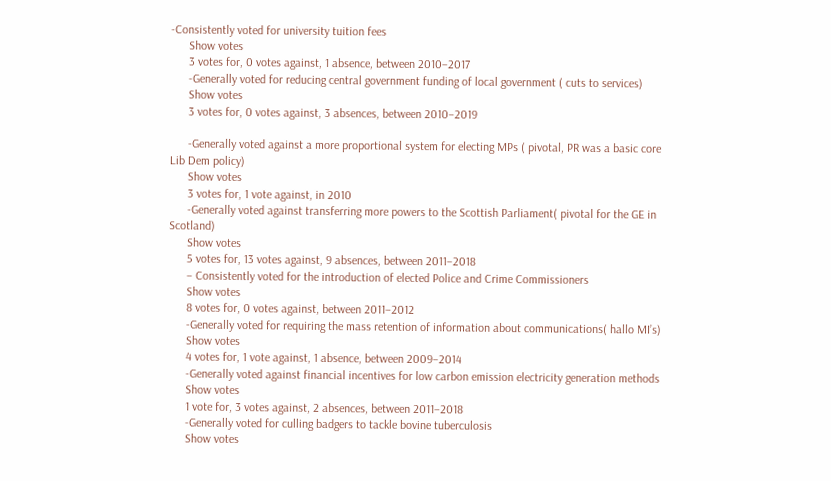-Consistently voted for university tuition fees
      Show votes
      3 votes for, 0 votes against, 1 absence, between 2010–2017
      -Generally voted for reducing central government funding of local government ( cuts to services)
      Show votes
      3 votes for, 0 votes against, 3 absences, between 2010–2019

      -Generally voted against a more proportional system for electing MPs ( pivotal, PR was a basic core Lib Dem policy)
      Show votes
      3 votes for, 1 vote against, in 2010
      -Generally voted against transferring more powers to the Scottish Parliament( pivotal for the GE in Scotland)
      Show votes
      5 votes for, 13 votes against, 9 absences, between 2011–2018
      – Consistently voted for the introduction of elected Police and Crime Commissioners
      Show votes
      8 votes for, 0 votes against, between 2011–2012
      -Generally voted for requiring the mass retention of information about communications( hallo MI’s)
      Show votes
      4 votes for, 1 vote against, 1 absence, between 2009–2014
      -Generally voted against financial incentives for low carbon emission electricity generation methods
      Show votes
      1 vote for, 3 votes against, 2 absences, between 2011–2018
      -Generally voted for culling badgers to tackle bovine tuberculosis
      Show votes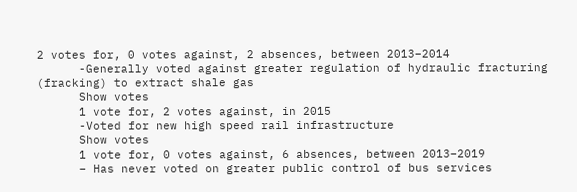2 votes for, 0 votes against, 2 absences, between 2013–2014
      -Generally voted against greater regulation of hydraulic fracturing (fracking) to extract shale gas
      Show votes
      1 vote for, 2 votes against, in 2015
      -Voted for new high speed rail infrastructure
      Show votes
      1 vote for, 0 votes against, 6 absences, between 2013–2019
      – Has never voted on greater public control of bus services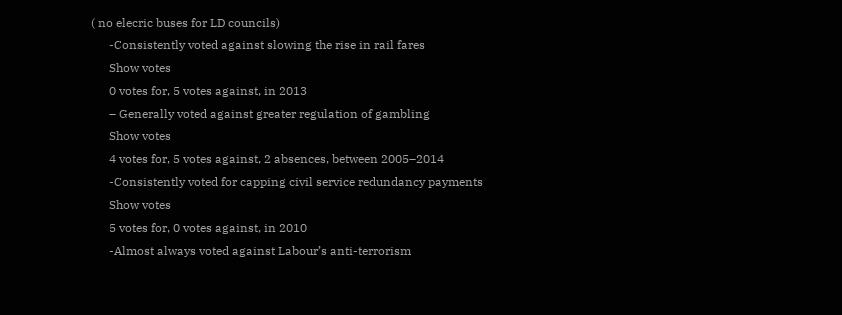( no elecric buses for LD councils)
      -Consistently voted against slowing the rise in rail fares
      Show votes
      0 votes for, 5 votes against, in 2013
      – Generally voted against greater regulation of gambling
      Show votes
      4 votes for, 5 votes against, 2 absences, between 2005–2014
      -Consistently voted for capping civil service redundancy payments
      Show votes
      5 votes for, 0 votes against, in 2010
      -Almost always voted against Labour’s anti-terrorism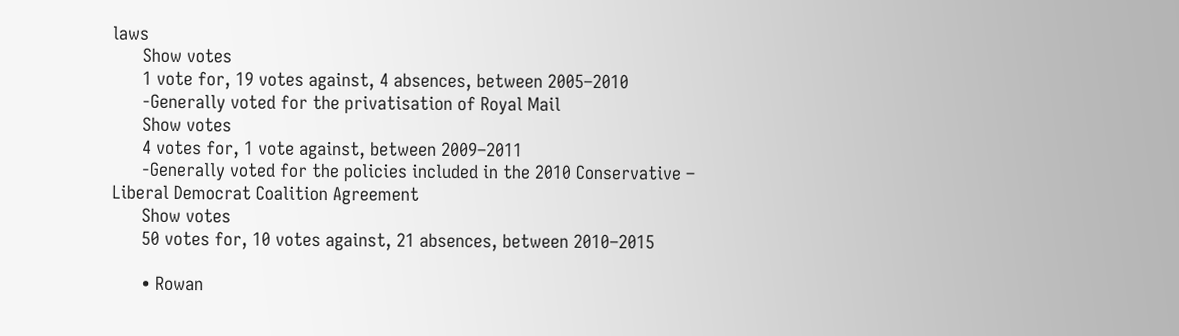laws
      Show votes
      1 vote for, 19 votes against, 4 absences, between 2005–2010
      -Generally voted for the privatisation of Royal Mail
      Show votes
      4 votes for, 1 vote against, between 2009–2011
      -Generally voted for the policies included in the 2010 Conservative – Liberal Democrat Coalition Agreement
      Show votes
      50 votes for, 10 votes against, 21 absences, between 2010–2015

      • Rowan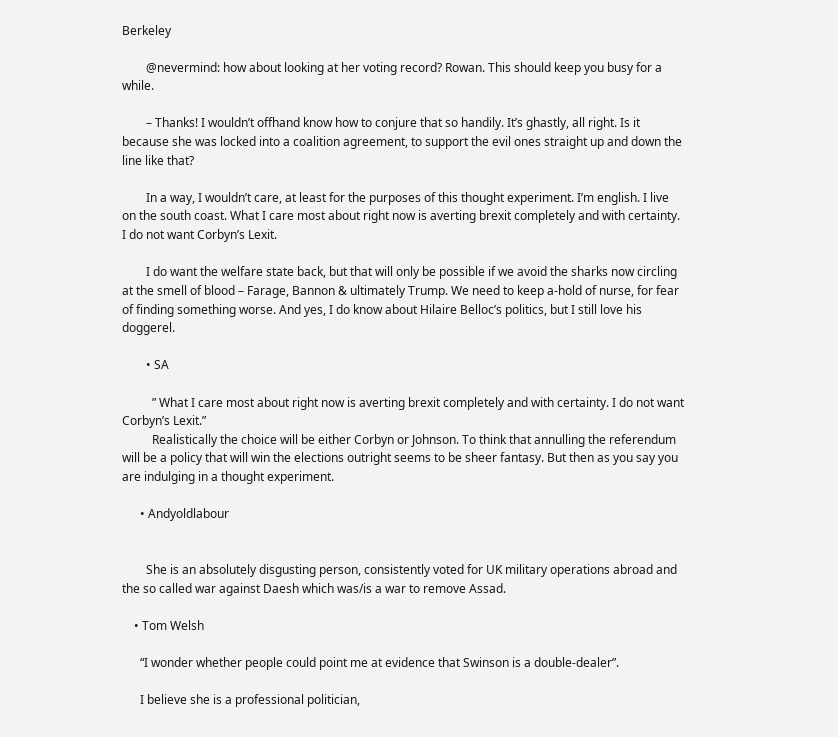Berkeley

        @nevermind: how about looking at her voting record? Rowan. This should keep you busy for a while.

        – Thanks! I wouldn’t offhand know how to conjure that so handily. It’s ghastly, all right. Is it because she was locked into a coalition agreement, to support the evil ones straight up and down the line like that?

        In a way, I wouldn’t care, at least for the purposes of this thought experiment. I’m english. I live on the south coast. What I care most about right now is averting brexit completely and with certainty. I do not want Corbyn’s Lexit.

        I do want the welfare state back, but that will only be possible if we avoid the sharks now circling at the smell of blood – Farage, Bannon & ultimately Trump. We need to keep a-hold of nurse, for fear of finding something worse. And yes, I do know about Hilaire Belloc’s politics, but I still love his doggerel.

        • SA

          ” What I care most about right now is averting brexit completely and with certainty. I do not want Corbyn’s Lexit.”
          Realistically the choice will be either Corbyn or Johnson. To think that annulling the referendum will be a policy that will win the elections outright seems to be sheer fantasy. But then as you say you are indulging in a thought experiment.

      • Andyoldlabour


        She is an absolutely disgusting person, consistently voted for UK military operations abroad and the so called war against Daesh which was/is a war to remove Assad.

    • Tom Welsh

      “I wonder whether people could point me at evidence that Swinson is a double-dealer”.

      I believe she is a professional politician,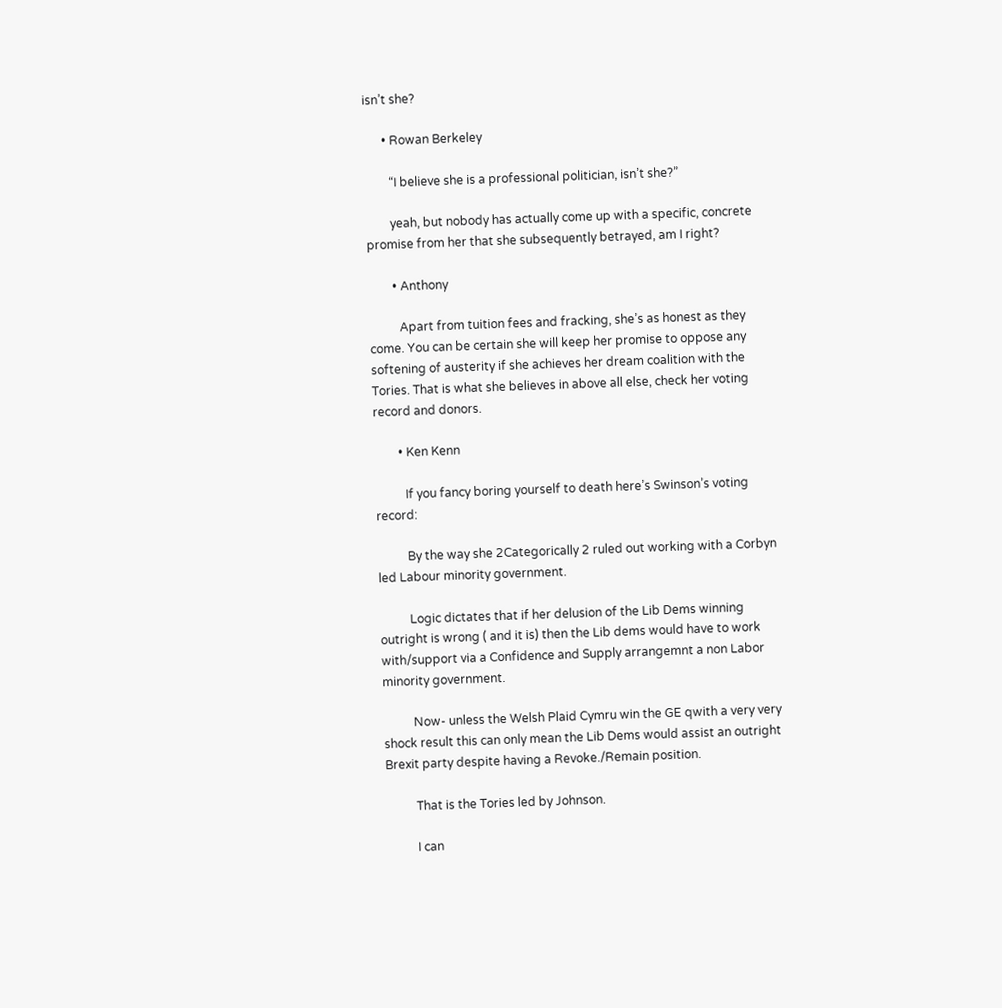isn’t she?

      • Rowan Berkeley

        “I believe she is a professional politician, isn’t she?”

        yeah, but nobody has actually come up with a specific, concrete promise from her that she subsequently betrayed, am I right?

        • Anthony

          Apart from tuition fees and fracking, she’s as honest as they come. You can be certain she will keep her promise to oppose any softening of austerity if she achieves her dream coalition with the Tories. That is what she believes in above all else, check her voting record and donors.

        • Ken Kenn

          If you fancy boring yourself to death here’s Swinson’s voting record:

          By the way she 2Categorically 2 ruled out working with a Corbyn led Labour minority government.

          Logic dictates that if her delusion of the Lib Dems winning outright is wrong ( and it is) then the Lib dems would have to work with/support via a Confidence and Supply arrangemnt a non Labor minority government.

          Now- unless the Welsh Plaid Cymru win the GE qwith a very very shock result this can only mean the Lib Dems would assist an outright Brexit party despite having a Revoke./Remain position.

          That is the Tories led by Johnson.

          I can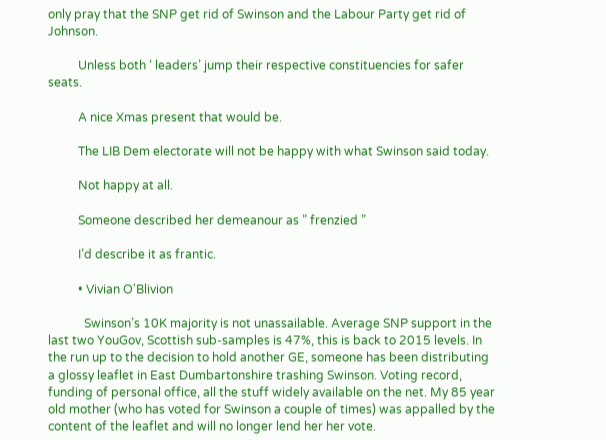only pray that the SNP get rid of Swinson and the Labour Party get rid of Johnson.

          Unless both ‘ leaders’ jump their respective constituencies for safer seats.

          A nice Xmas present that would be.

          The LIB Dem electorate will not be happy with what Swinson said today.

          Not happy at all.

          Someone described her demeanour as ” frenzied ”

          I’d describe it as frantic.

          • Vivian O'Blivion

            Swinson’s 10K majority is not unassailable. Average SNP support in the last two YouGov, Scottish sub-samples is 47%, this is back to 2015 levels. In the run up to the decision to hold another GE, someone has been distributing a glossy leaflet in East Dumbartonshire trashing Swinson. Voting record, funding of personal office, all the stuff widely available on the net. My 85 year old mother (who has voted for Swinson a couple of times) was appalled by the content of the leaflet and will no longer lend her her vote.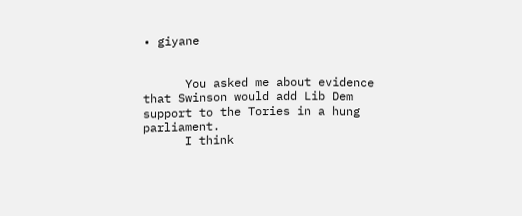• giyane


      You asked me about evidence that Swinson would add Lib Dem support to the Tories in a hung parliament.
      I think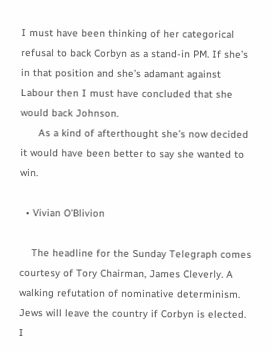I must have been thinking of her categorical refusal to back Corbyn as a stand-in PM. If she’s in that position and she’s adamant against Labour then I must have concluded that she would back Johnson.
      As a kind of afterthought she’s now decided it would have been better to say she wanted to win.

  • Vivian O'Blivion

    The headline for the Sunday Telegraph comes courtesy of Tory Chairman, James Cleverly. A walking refutation of nominative determinism. Jews will leave the country if Corbyn is elected. I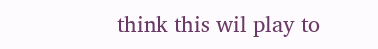think this wil play to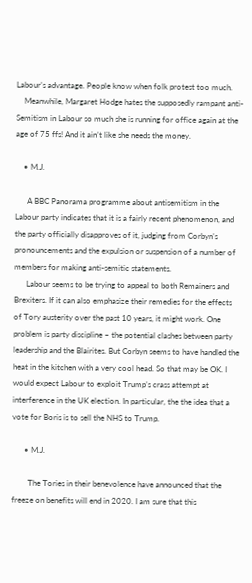Labour’s advantage. People know when folk protest too much.
    Meanwhile, Margaret Hodge hates the supposedly rampant anti-Semitism in Labour so much she is running for office again at the age of 75 ffs! And it ain’t like she needs the money.

    • M.J.

      A BBC Panorama programme about antisemitism in the Labour party indicates that it is a fairly recent phenomenon, and the party officially disapproves of it, judging from Corbyn’s pronouncements and the expulsion or suspension of a number of members for making anti-semitic statements.
      Labour seems to be trying to appeal to both Remainers and Brexiters. If it can also emphasize their remedies for the effects of Tory austerity over the past 10 years, it might work. One problem is party discipline – the potential clashes between party leadership and the Blairites. But Corbyn seems to have handled the heat in the kitchen with a very cool head. So that may be OK. I would expect Labour to exploit Trump’s crass attempt at interference in the UK election. In particular, the the idea that a vote for Boris is to sell the NHS to Trump.

      • M.J.

        The Tories in their benevolence have announced that the freeze on benefits will end in 2020. I am sure that this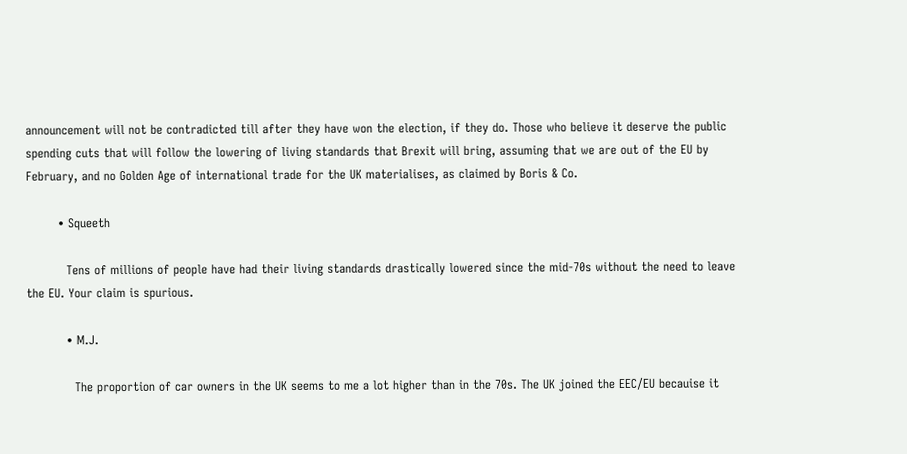announcement will not be contradicted till after they have won the election, if they do. Those who believe it deserve the public spending cuts that will follow the lowering of living standards that Brexit will bring, assuming that we are out of the EU by February, and no Golden Age of international trade for the UK materialises, as claimed by Boris & Co.

        • Squeeth

          Tens of millions of people have had their living standards drastically lowered since the mid-70s without the need to leave the EU. Your claim is spurious.

          • M.J.

            The proportion of car owners in the UK seems to me a lot higher than in the 70s. The UK joined the EEC/EU becauise it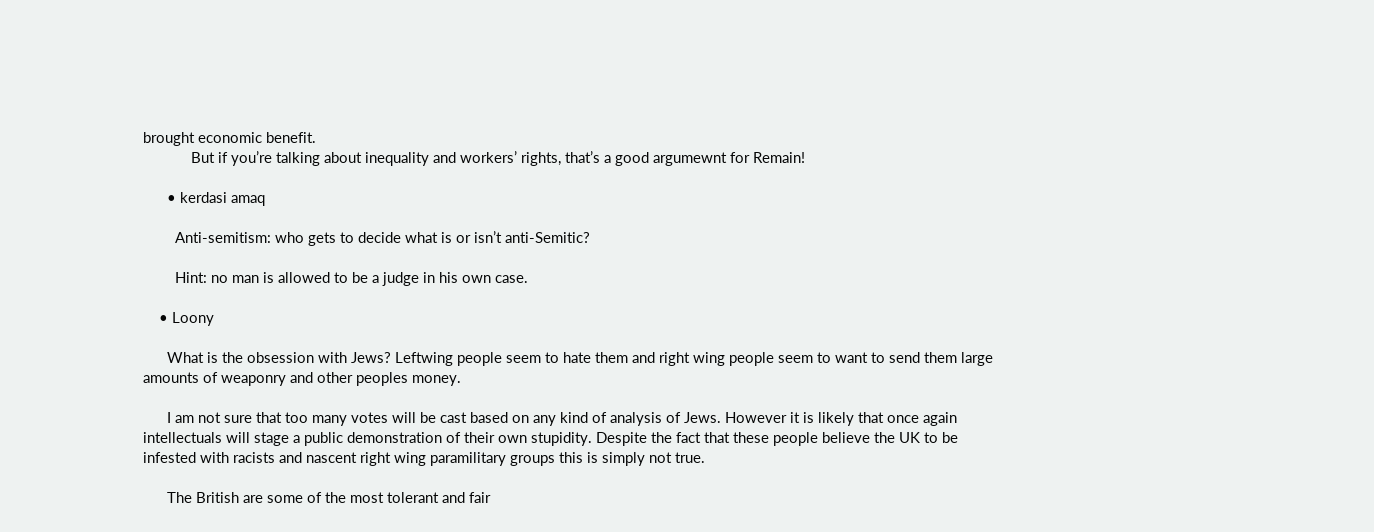brought economic benefit.
            But if you’re talking about inequality and workers’ rights, that’s a good argumewnt for Remain!

      • kerdasi amaq

        Anti-semitism: who gets to decide what is or isn’t anti-Semitic?

        Hint: no man is allowed to be a judge in his own case.

    • Loony

      What is the obsession with Jews? Leftwing people seem to hate them and right wing people seem to want to send them large amounts of weaponry and other peoples money.

      I am not sure that too many votes will be cast based on any kind of analysis of Jews. However it is likely that once again intellectuals will stage a public demonstration of their own stupidity. Despite the fact that these people believe the UK to be infested with racists and nascent right wing paramilitary groups this is simply not true.

      The British are some of the most tolerant and fair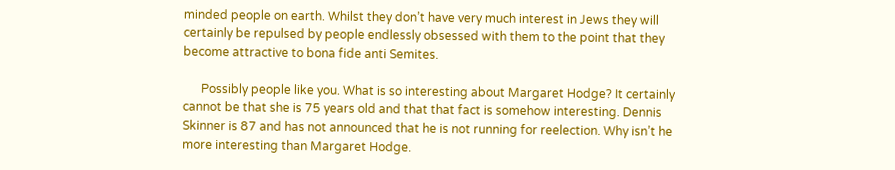minded people on earth. Whilst they don’t have very much interest in Jews they will certainly be repulsed by people endlessly obsessed with them to the point that they become attractive to bona fide anti Semites.

      Possibly people like you. What is so interesting about Margaret Hodge? It certainly cannot be that she is 75 years old and that that fact is somehow interesting. Dennis Skinner is 87 and has not announced that he is not running for reelection. Why isn’t he more interesting than Margaret Hodge.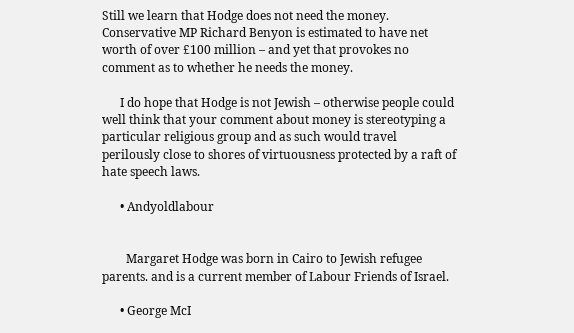Still we learn that Hodge does not need the money. Conservative MP Richard Benyon is estimated to have net worth of over £100 million – and yet that provokes no comment as to whether he needs the money.

      I do hope that Hodge is not Jewish – otherwise people could well think that your comment about money is stereotyping a particular religious group and as such would travel perilously close to shores of virtuousness protected by a raft of hate speech laws.

      • Andyoldlabour


        Margaret Hodge was born in Cairo to Jewish refugee parents. and is a current member of Labour Friends of Israel.

      • George McI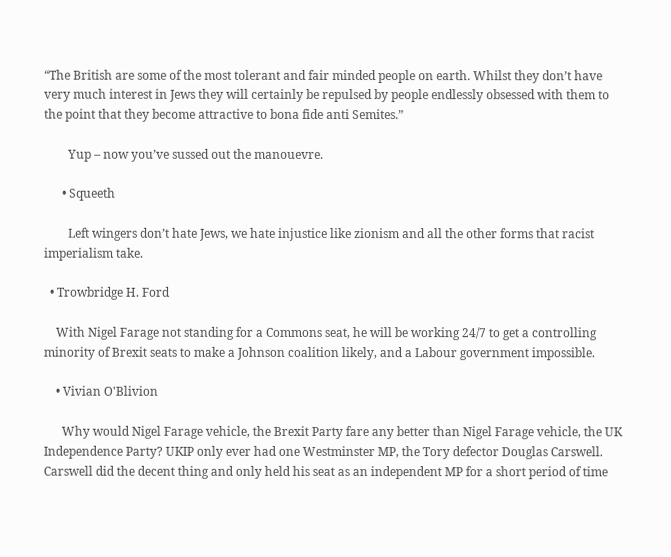“The British are some of the most tolerant and fair minded people on earth. Whilst they don’t have very much interest in Jews they will certainly be repulsed by people endlessly obsessed with them to the point that they become attractive to bona fide anti Semites.”

        Yup – now you’ve sussed out the manouevre.

      • Squeeth

        Left wingers don’t hate Jews, we hate injustice like zionism and all the other forms that racist imperialism take.

  • Trowbridge H. Ford

    With Nigel Farage not standing for a Commons seat, he will be working 24/7 to get a controlling minority of Brexit seats to make a Johnson coalition likely, and a Labour government impossible.

    • Vivian O'Blivion

      Why would Nigel Farage vehicle, the Brexit Party fare any better than Nigel Farage vehicle, the UK Independence Party? UKIP only ever had one Westminster MP, the Tory defector Douglas Carswell. Carswell did the decent thing and only held his seat as an independent MP for a short period of time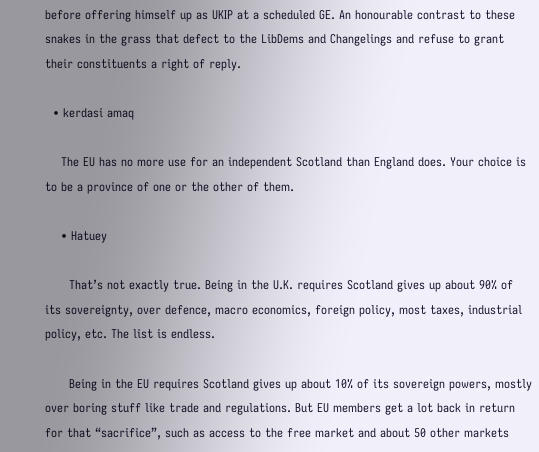before offering himself up as UKIP at a scheduled GE. An honourable contrast to these snakes in the grass that defect to the LibDems and Changelings and refuse to grant their constituents a right of reply.

  • kerdasi amaq

    The EU has no more use for an independent Scotland than England does. Your choice is to be a province of one or the other of them.

    • Hatuey

      That’s not exactly true. Being in the U.K. requires Scotland gives up about 90% of its sovereignty, over defence, macro economics, foreign policy, most taxes, industrial policy, etc. The list is endless.

      Being in the EU requires Scotland gives up about 10% of its sovereign powers, mostly over boring stuff like trade and regulations. But EU members get a lot back in return for that “sacrifice”, such as access to the free market and about 50 other markets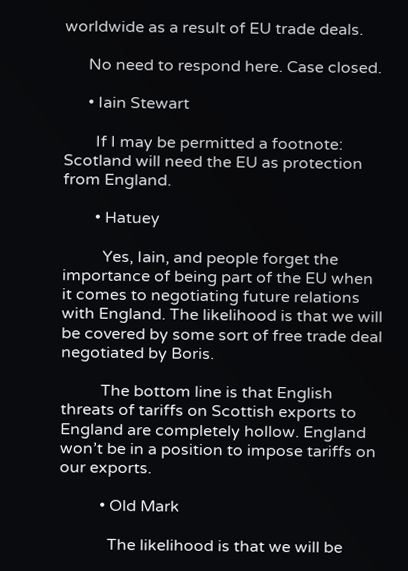worldwide as a result of EU trade deals.

      No need to respond here. Case closed.

      • Iain Stewart

        If I may be permitted a footnote: Scotland will need the EU as protection from England.

        • Hatuey

          Yes, Iain, and people forget the importance of being part of the EU when it comes to negotiating future relations with England. The likelihood is that we will be covered by some sort of free trade deal negotiated by Boris.

          The bottom line is that English threats of tariffs on Scottish exports to England are completely hollow. England won’t be in a position to impose tariffs on our exports.

          • Old Mark

            The likelihood is that we will be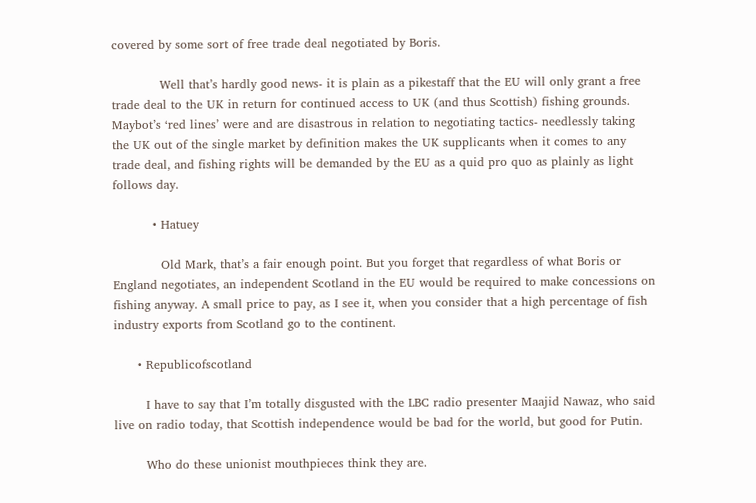covered by some sort of free trade deal negotiated by Boris.

            Well that’s hardly good news- it is plain as a pikestaff that the EU will only grant a free trade deal to the UK in return for continued access to UK (and thus Scottish) fishing grounds. Maybot’s ‘red lines’ were and are disastrous in relation to negotiating tactics- needlessly taking the UK out of the single market by definition makes the UK supplicants when it comes to any trade deal, and fishing rights will be demanded by the EU as a quid pro quo as plainly as light follows day.

          • Hatuey

            Old Mark, that’s a fair enough point. But you forget that regardless of what Boris or England negotiates, an independent Scotland in the EU would be required to make concessions on fishing anyway. A small price to pay, as I see it, when you consider that a high percentage of fish industry exports from Scotland go to the continent.

      • Republicofscotland

        I have to say that I’m totally disgusted with the LBC radio presenter Maajid Nawaz, who said live on radio today, that Scottish independence would be bad for the world, but good for Putin.

        Who do these unionist mouthpieces think they are.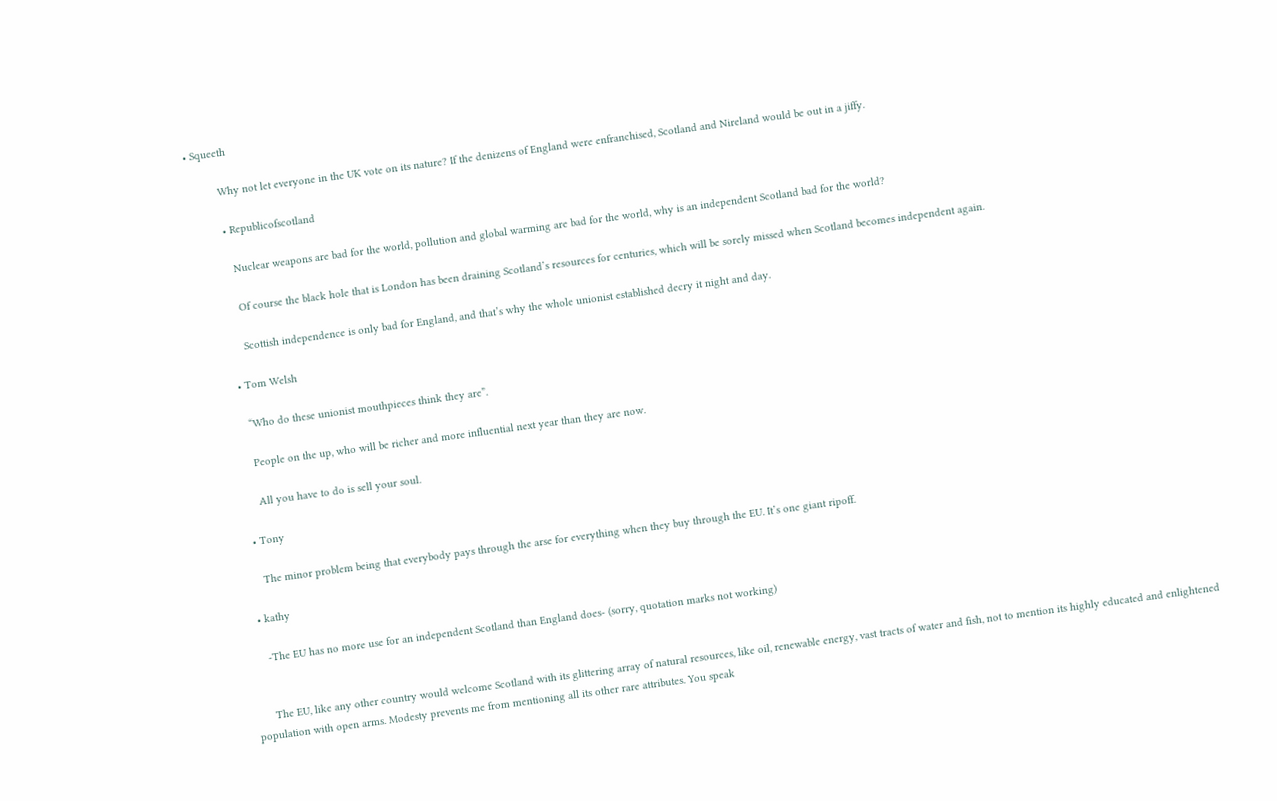• Squeeth

          Why not let everyone in the UK vote on its nature? If the denizens of England were enfranchised, Scotland and Nireland would be out in a jiffy.

          • Republicofscotland

            Nuclear weapons are bad for the world, pollution and global warming are bad for the world, why is an independent Scotland bad for the world?

            Of course the black hole that is London has been draining Scotland’s resources for centuries, which will be sorely missed when Scotland becomes independent again.

            Scottish independence is only bad for England, and that’s why the whole unionist established decry it night and day.

        • Tom Welsh

          “Who do these unionist mouthpieces think they are”.

          People on the up, who will be richer and more influential next year than they are now.

          All you have to do is sell your soul.

      • Tony

        The minor problem being that everybody pays through the arse for everything when they buy through the EU. It’s one giant ripoff.

    • kathy

      -The EU has no more use for an independent Scotland than England does- (sorry, quotation marks not working)


      The EU, like any other country would welcome Scotland with its glittering array of natural resources, like oil, renewable energy, vast tracts of water and fish, not to mention its highly educated and enlightened population with open arms. Modesty prevents me from mentioning all its other rare attributes. You speak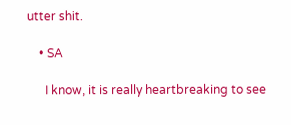utter shit.

    • SA

      I know, it is really heartbreaking to see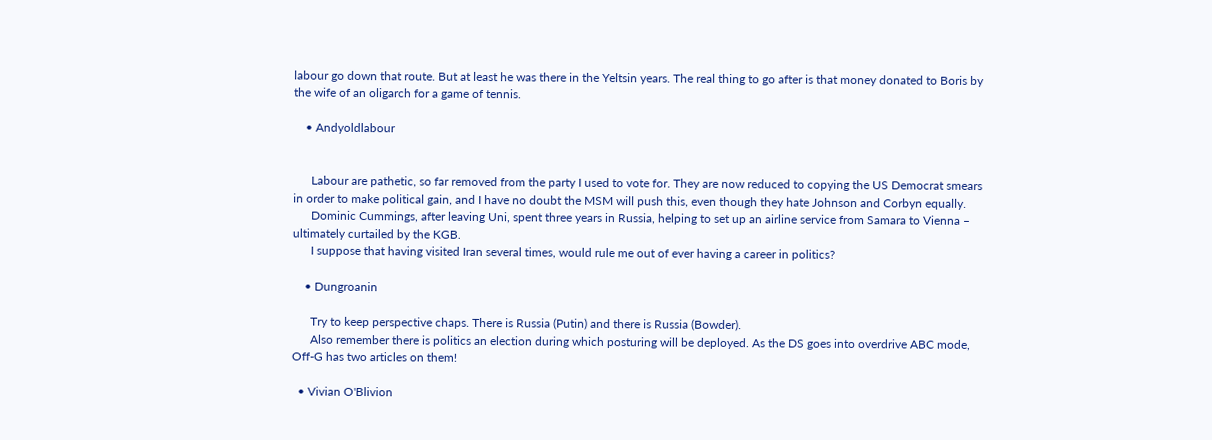labour go down that route. But at least he was there in the Yeltsin years. The real thing to go after is that money donated to Boris by the wife of an oligarch for a game of tennis.

    • Andyoldlabour


      Labour are pathetic, so far removed from the party I used to vote for. They are now reduced to copying the US Democrat smears in order to make political gain, and I have no doubt the MSM will push this, even though they hate Johnson and Corbyn equally.
      Dominic Cummings, after leaving Uni, spent three years in Russia, helping to set up an airline service from Samara to Vienna – ultimately curtailed by the KGB.
      I suppose that having visited Iran several times, would rule me out of ever having a career in politics?

    • Dungroanin

      Try to keep perspective chaps. There is Russia (Putin) and there is Russia (Bowder).
      Also remember there is politics an election during which posturing will be deployed. As the DS goes into overdrive ABC mode, Off-G has two articles on them!

  • Vivian O'Blivion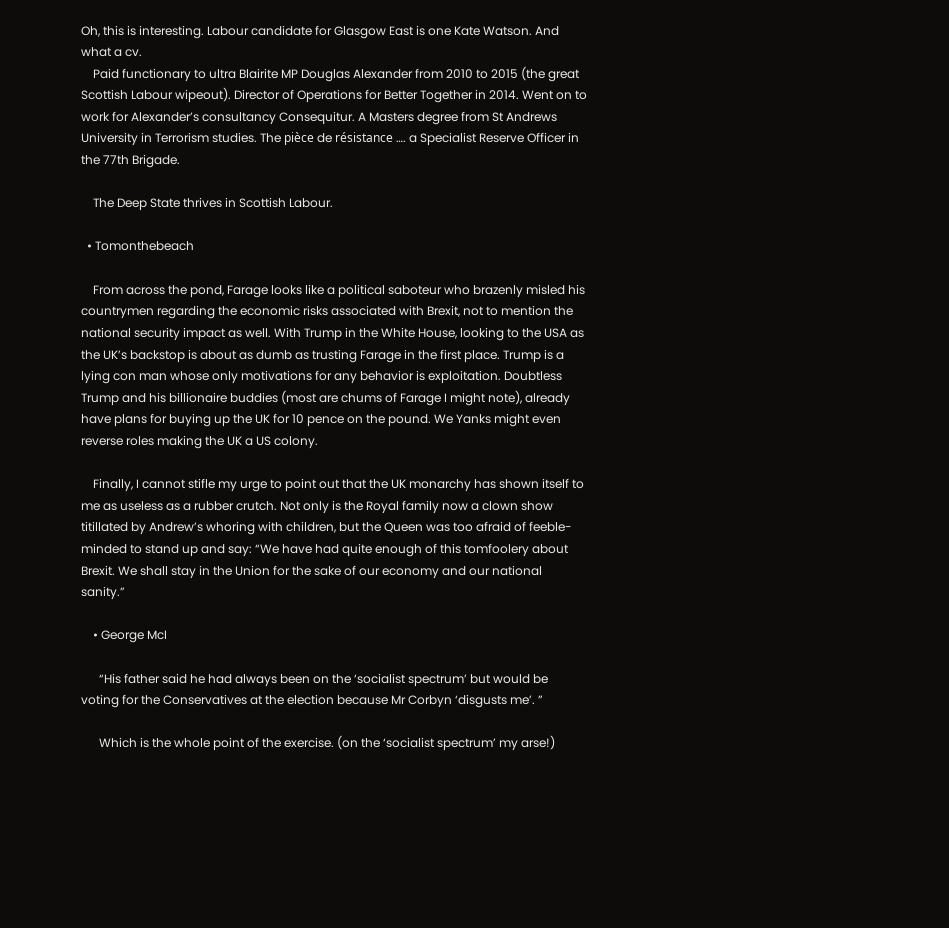Oh, this is interesting. Labour candidate for Glasgow East is one Kate Watson. And what a cv.
    Paid functionary to ultra Blairite MP Douglas Alexander from 2010 to 2015 (the great Scottish Labour wipeout). Director of Operations for Better Together in 2014. Went on to work for Alexander’s consultancy Consequitur. A Masters degree from St Andrews University in Terrorism studies. The pièce de résistance …. a Specialist Reserve Officer in the 77th Brigade.

    The Deep State thrives in Scottish Labour.

  • Tomonthebeach

    From across the pond, Farage looks like a political saboteur who brazenly misled his countrymen regarding the economic risks associated with Brexit, not to mention the national security impact as well. With Trump in the White House, looking to the USA as the UK’s backstop is about as dumb as trusting Farage in the first place. Trump is a lying con man whose only motivations for any behavior is exploitation. Doubtless Trump and his billionaire buddies (most are chums of Farage I might note), already have plans for buying up the UK for 10 pence on the pound. We Yanks might even reverse roles making the UK a US colony.

    Finally, I cannot stifle my urge to point out that the UK monarchy has shown itself to me as useless as a rubber crutch. Not only is the Royal family now a clown show titillated by Andrew’s whoring with children, but the Queen was too afraid of feeble-minded to stand up and say: “We have had quite enough of this tomfoolery about Brexit. We shall stay in the Union for the sake of our economy and our national sanity.”

    • George McI

      “His father said he had always been on the ‘socialist spectrum’ but would be voting for the Conservatives at the election because Mr Corbyn ‘disgusts me’. ”

      Which is the whole point of the exercise. (on the ‘socialist spectrum’ my arse!)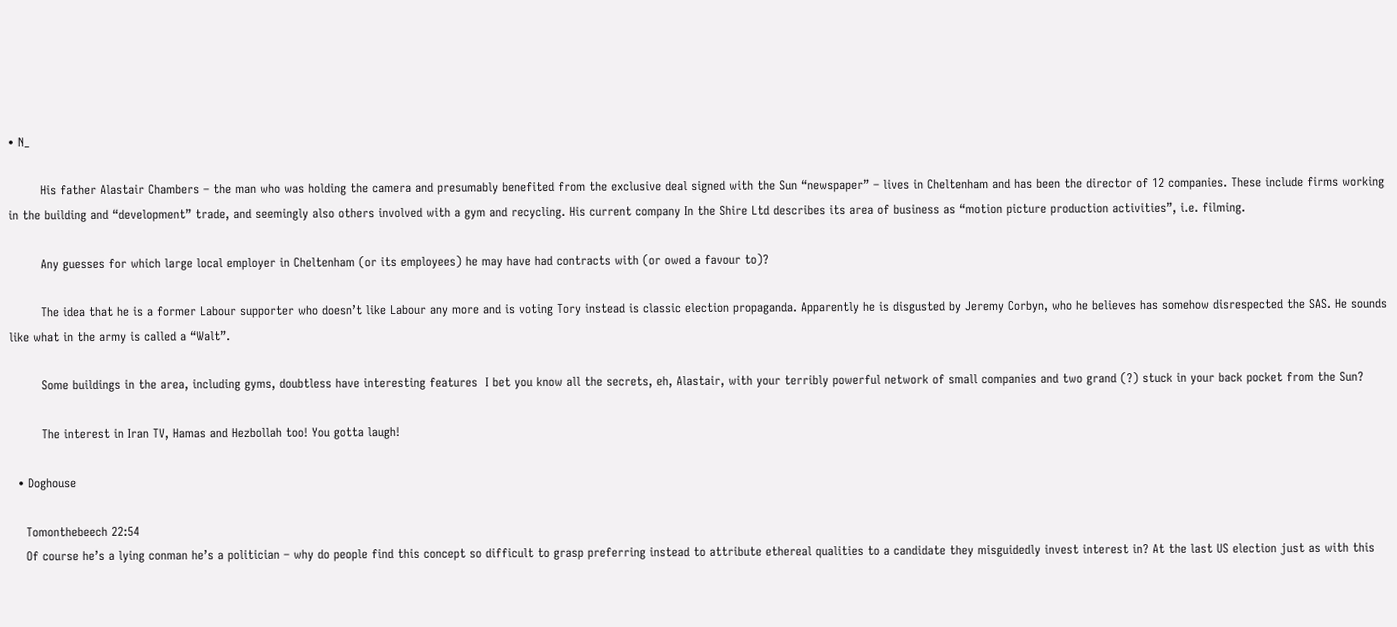• N_

        His father Alastair Chambers – the man who was holding the camera and presumably benefited from the exclusive deal signed with the Sun “newspaper” – lives in Cheltenham and has been the director of 12 companies. These include firms working in the building and “development” trade, and seemingly also others involved with a gym and recycling. His current company In the Shire Ltd describes its area of business as “motion picture production activities”, i.e. filming.

        Any guesses for which large local employer in Cheltenham (or its employees) he may have had contracts with (or owed a favour to)?

        The idea that he is a former Labour supporter who doesn’t like Labour any more and is voting Tory instead is classic election propaganda. Apparently he is disgusted by Jeremy Corbyn, who he believes has somehow disrespected the SAS. He sounds like what in the army is called a “Walt”.

        Some buildings in the area, including gyms, doubtless have interesting features  I bet you know all the secrets, eh, Alastair, with your terribly powerful network of small companies and two grand (?) stuck in your back pocket from the Sun?

        The interest in Iran TV, Hamas and Hezbollah too! You gotta laugh!

  • Doghouse

    Tomonthebeech 22:54
    Of course he’s a lying conman he’s a politician – why do people find this concept so difficult to grasp preferring instead to attribute ethereal qualities to a candidate they misguidedly invest interest in? At the last US election just as with this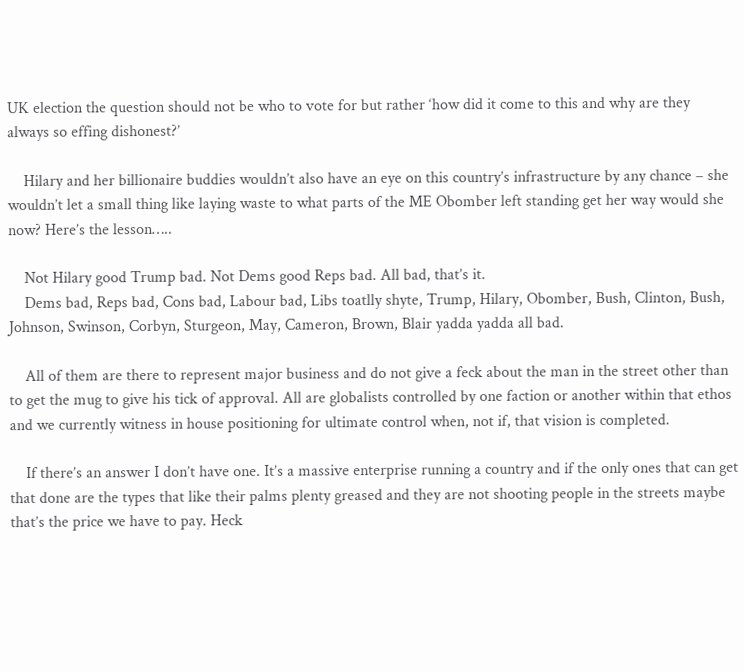UK election the question should not be who to vote for but rather ‘how did it come to this and why are they always so effing dishonest?’

    Hilary and her billionaire buddies wouldn’t also have an eye on this country’s infrastructure by any chance – she wouldn’t let a small thing like laying waste to what parts of the ME Obomber left standing get her way would she now? Here’s the lesson…..

    Not Hilary good Trump bad. Not Dems good Reps bad. All bad, that’s it.
    Dems bad, Reps bad, Cons bad, Labour bad, Libs toatlly shyte, Trump, Hilary, Obomber, Bush, Clinton, Bush, Johnson, Swinson, Corbyn, Sturgeon, May, Cameron, Brown, Blair yadda yadda all bad.

    All of them are there to represent major business and do not give a feck about the man in the street other than to get the mug to give his tick of approval. All are globalists controlled by one faction or another within that ethos and we currently witness in house positioning for ultimate control when, not if, that vision is completed.

    If there’s an answer I don’t have one. It’s a massive enterprise running a country and if the only ones that can get that done are the types that like their palms plenty greased and they are not shooting people in the streets maybe that’s the price we have to pay. Heck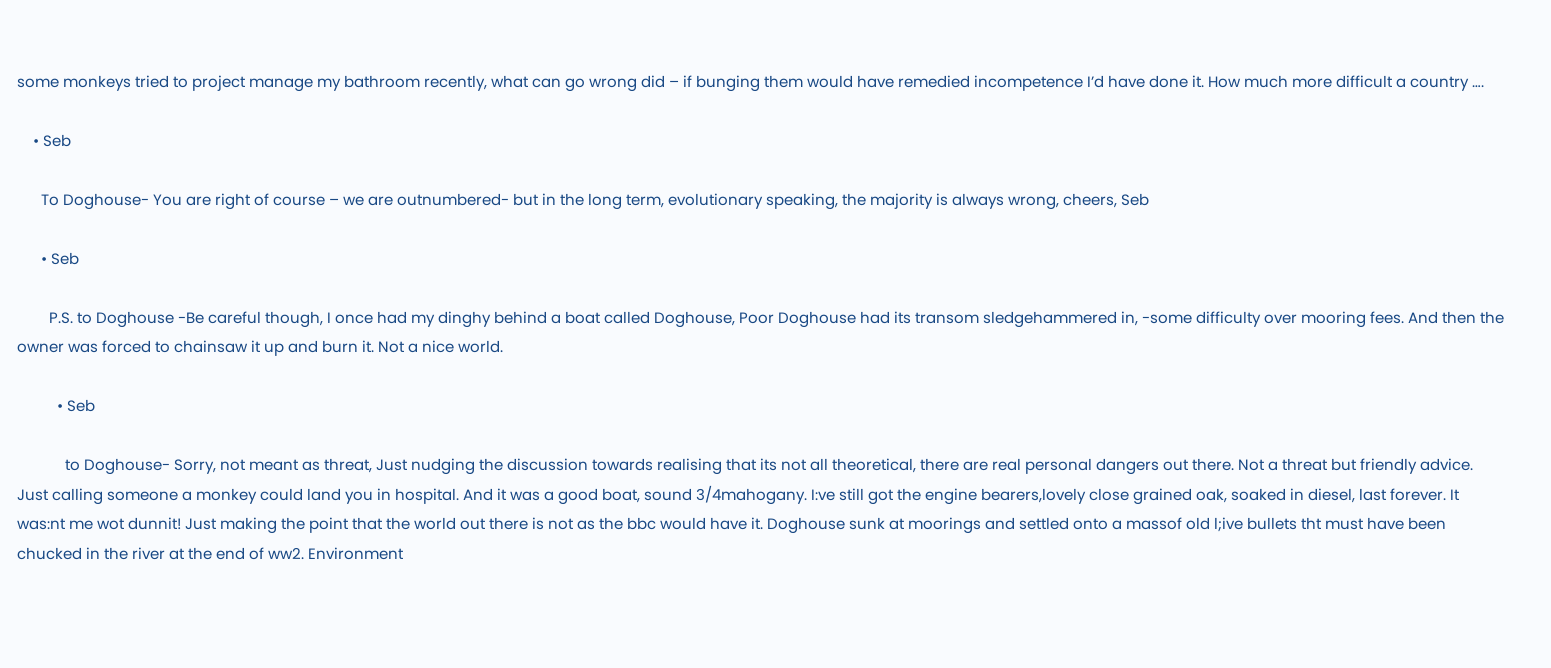some monkeys tried to project manage my bathroom recently, what can go wrong did – if bunging them would have remedied incompetence I’d have done it. How much more difficult a country ….

    • Seb

      To Doghouse- You are right of course – we are outnumbered- but in the long term, evolutionary speaking, the majority is always wrong, cheers, Seb

      • Seb

        P.S. to Doghouse -Be careful though, I once had my dinghy behind a boat called Doghouse, Poor Doghouse had its transom sledgehammered in, -some difficulty over mooring fees. And then the owner was forced to chainsaw it up and burn it. Not a nice world.

          • Seb

            to Doghouse- Sorry, not meant as threat, Just nudging the discussion towards realising that its not all theoretical, there are real personal dangers out there. Not a threat but friendly advice. Just calling someone a monkey could land you in hospital. And it was a good boat, sound 3/4mahogany. I:ve still got the engine bearers,lovely close grained oak, soaked in diesel, last forever. It was:nt me wot dunnit! Just making the point that the world out there is not as the bbc would have it. Doghouse sunk at moorings and settled onto a massof old l;ive bullets tht must have been chucked in the river at the end of ww2. Environment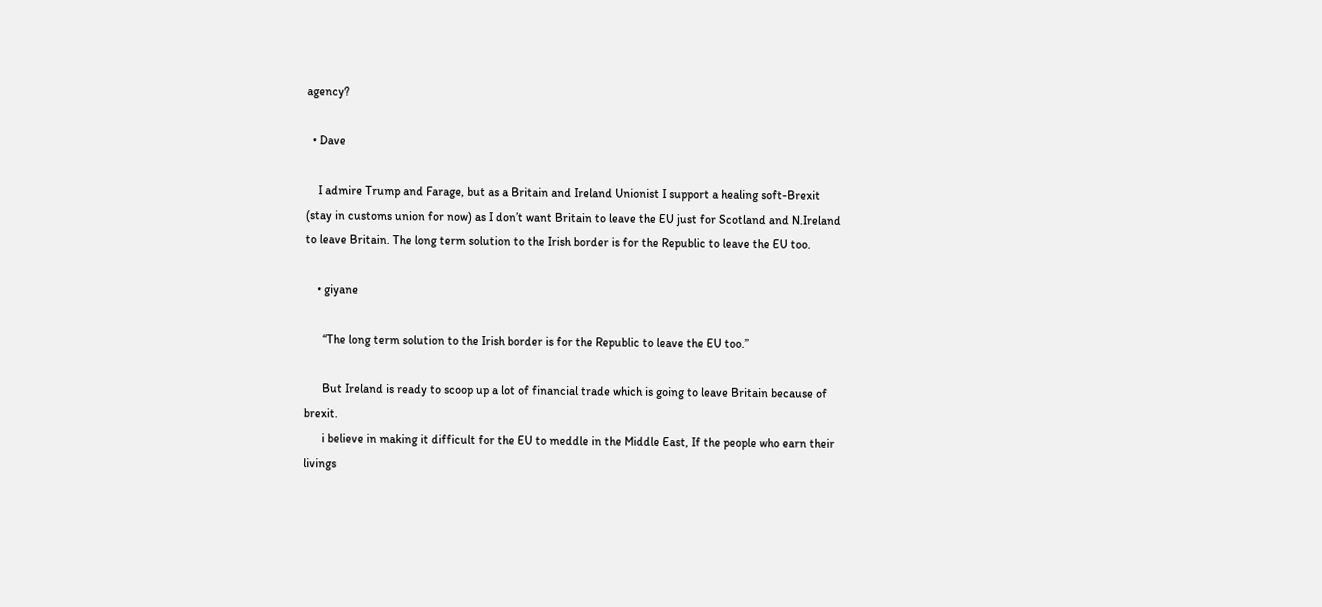agency?

  • Dave

    I admire Trump and Farage, but as a Britain and Ireland Unionist I support a healing soft-Brexit (stay in customs union for now) as I don’t want Britain to leave the EU just for Scotland and N.Ireland to leave Britain. The long term solution to the Irish border is for the Republic to leave the EU too.

    • giyane

      “The long term solution to the Irish border is for the Republic to leave the EU too.”

      But Ireland is ready to scoop up a lot of financial trade which is going to leave Britain because of brexit.
      i believe in making it difficult for the EU to meddle in the Middle East, If the people who earn their livings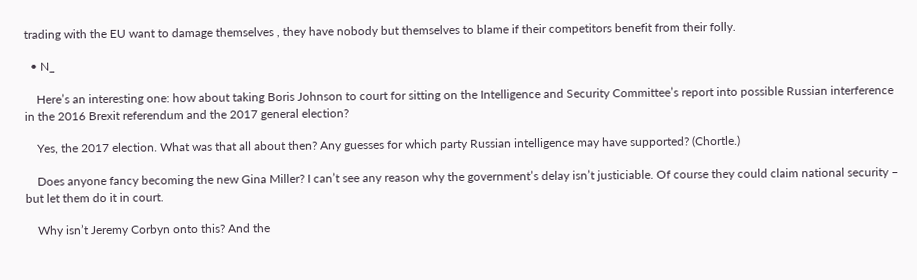trading with the EU want to damage themselves , they have nobody but themselves to blame if their competitors benefit from their folly.

  • N_

    Here’s an interesting one: how about taking Boris Johnson to court for sitting on the Intelligence and Security Committee’s report into possible Russian interference in the 2016 Brexit referendum and the 2017 general election?

    Yes, the 2017 election. What was that all about then? Any guesses for which party Russian intelligence may have supported? (Chortle.)

    Does anyone fancy becoming the new Gina Miller? I can’t see any reason why the government’s delay isn’t justiciable. Of course they could claim national security – but let them do it in court.

    Why isn’t Jeremy Corbyn onto this? And the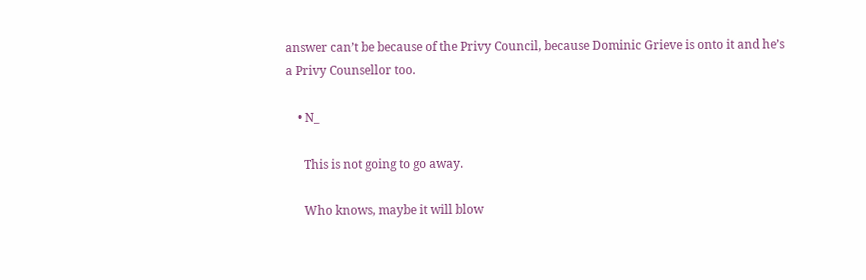answer can’t be because of the Privy Council, because Dominic Grieve is onto it and he’s a Privy Counsellor too.

    • N_

      This is not going to go away.

      Who knows, maybe it will blow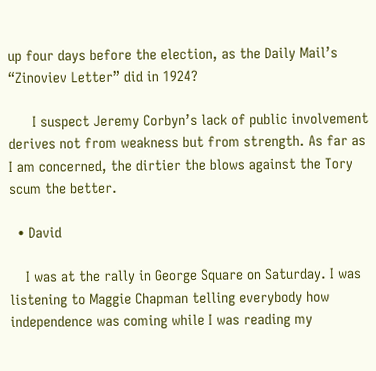up four days before the election, as the Daily Mail’s “Zinoviev Letter” did in 1924?

      I suspect Jeremy Corbyn’s lack of public involvement derives not from weakness but from strength. As far as I am concerned, the dirtier the blows against the Tory scum the better.

  • David

    I was at the rally in George Square on Saturday. I was listening to Maggie Chapman telling everybody how independence was coming while I was reading my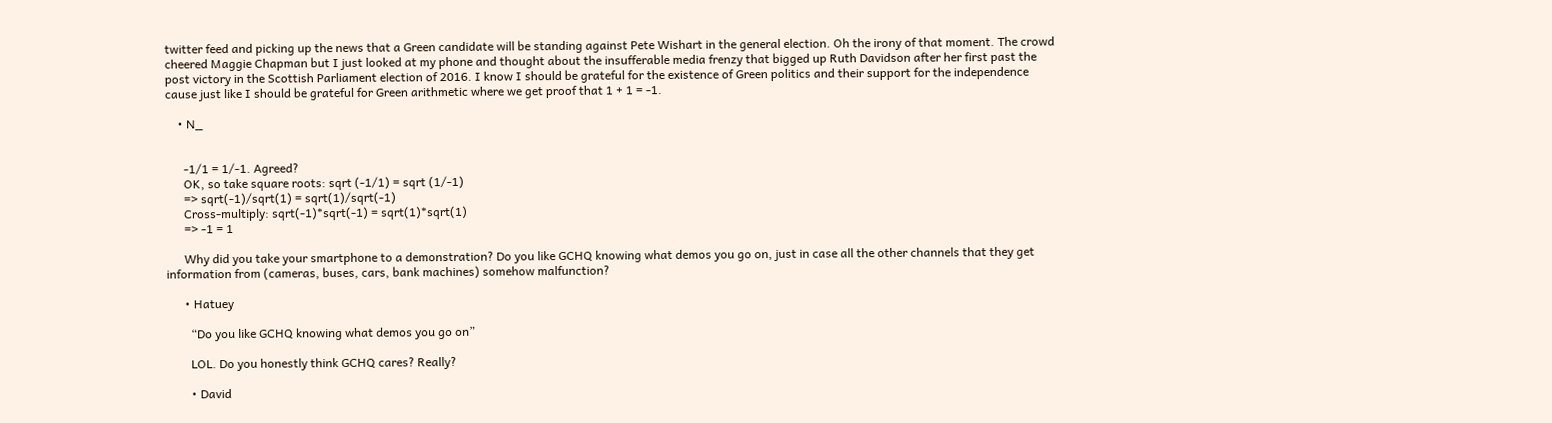twitter feed and picking up the news that a Green candidate will be standing against Pete Wishart in the general election. Oh the irony of that moment. The crowd cheered Maggie Chapman but I just looked at my phone and thought about the insufferable media frenzy that bigged up Ruth Davidson after her first past the post victory in the Scottish Parliament election of 2016. I know I should be grateful for the existence of Green politics and their support for the independence cause just like I should be grateful for Green arithmetic where we get proof that 1 + 1 = -1.

    • N_


      -1/1 = 1/-1. Agreed?
      OK, so take square roots: sqrt (-1/1) = sqrt (1/-1)
      => sqrt(-1)/sqrt(1) = sqrt(1)/sqrt(-1)
      Cross-multiply: sqrt(-1)*sqrt(-1) = sqrt(1)*sqrt(1)
      => -1 = 1

      Why did you take your smartphone to a demonstration? Do you like GCHQ knowing what demos you go on, just in case all the other channels that they get information from (cameras, buses, cars, bank machines) somehow malfunction?

      • Hatuey

        “Do you like GCHQ knowing what demos you go on”

        LOL. Do you honestly think GCHQ cares? Really?

        • David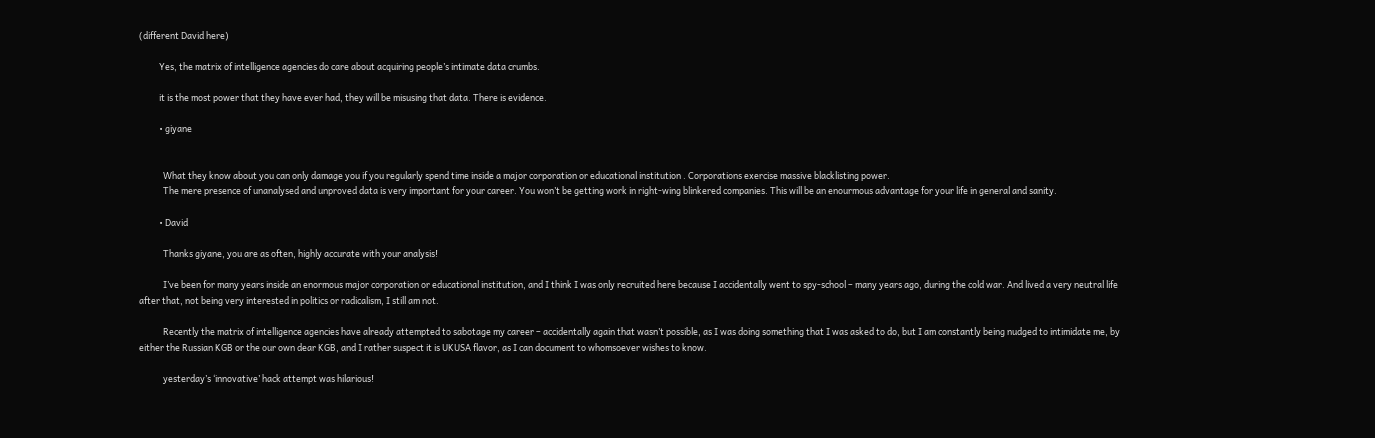(different David here)

          Yes, the matrix of intelligence agencies do care about acquiring people’s intimate data crumbs.

          it is the most power that they have ever had, they will be misusing that data. There is evidence.

          • giyane


            What they know about you can only damage you if you regularly spend time inside a major corporation or educational institution . Corporations exercise massive blacklisting power.
            The mere presence of unanalysed and unproved data is very important for your career. You won’t be getting work in right-wing blinkered companies. This will be an enourmous advantage for your life in general and sanity.

          • David

            Thanks giyane, you are as often, highly accurate with your analysis!

            I’ve been for many years inside an enormous major corporation or educational institution, and I think I was only recruited here because I accidentally went to spy-school – many years ago, during the cold war. And lived a very neutral life after that, not being very interested in politics or radicalism, I still am not.

            Recently the matrix of intelligence agencies have already attempted to sabotage my career – accidentally again that wasn’t possible, as I was doing something that I was asked to do, but I am constantly being nudged to intimidate me, by either the Russian KGB or the our own dear KGB, and I rather suspect it is UKUSA flavor, as I can document to whomsoever wishes to know.

            yesterday’s ‘innovative’ hack attempt was hilarious!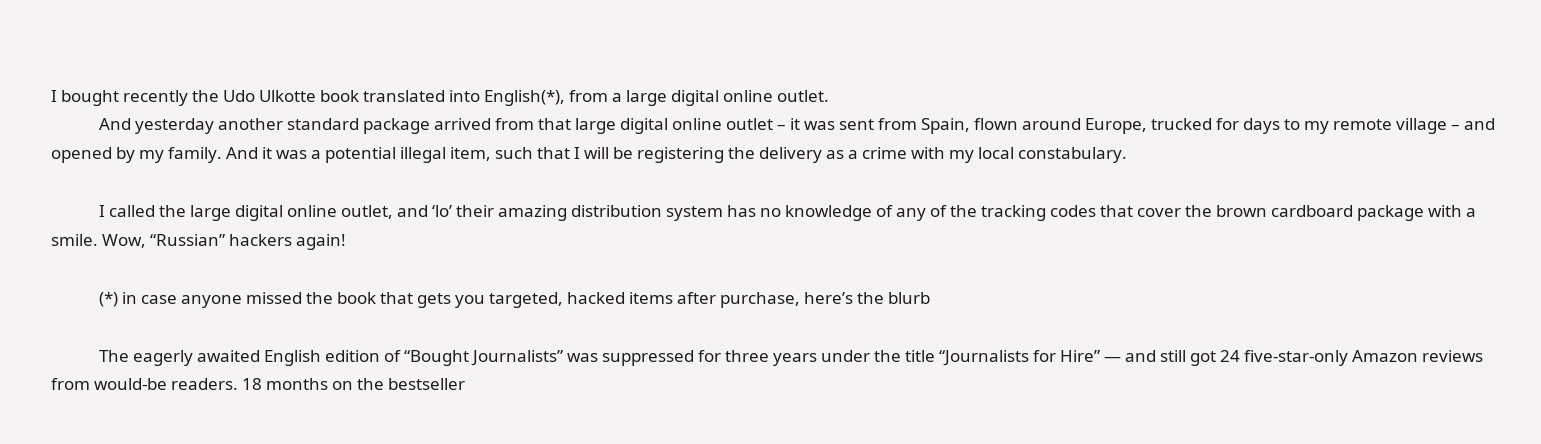I bought recently the Udo Ulkotte book translated into English(*), from a large digital online outlet.
            And yesterday another standard package arrived from that large digital online outlet – it was sent from Spain, flown around Europe, trucked for days to my remote village – and opened by my family. And it was a potential illegal item, such that I will be registering the delivery as a crime with my local constabulary.

            I called the large digital online outlet, and ‘lo’ their amazing distribution system has no knowledge of any of the tracking codes that cover the brown cardboard package with a smile. Wow, “Russian” hackers again!

            (*) in case anyone missed the book that gets you targeted, hacked items after purchase, here’s the blurb

            The eagerly awaited English edition of “Bought Journalists” was suppressed for three years under the title “Journalists for Hire” — and still got 24 five-star-only Amazon reviews from would-be readers. 18 months on the bestseller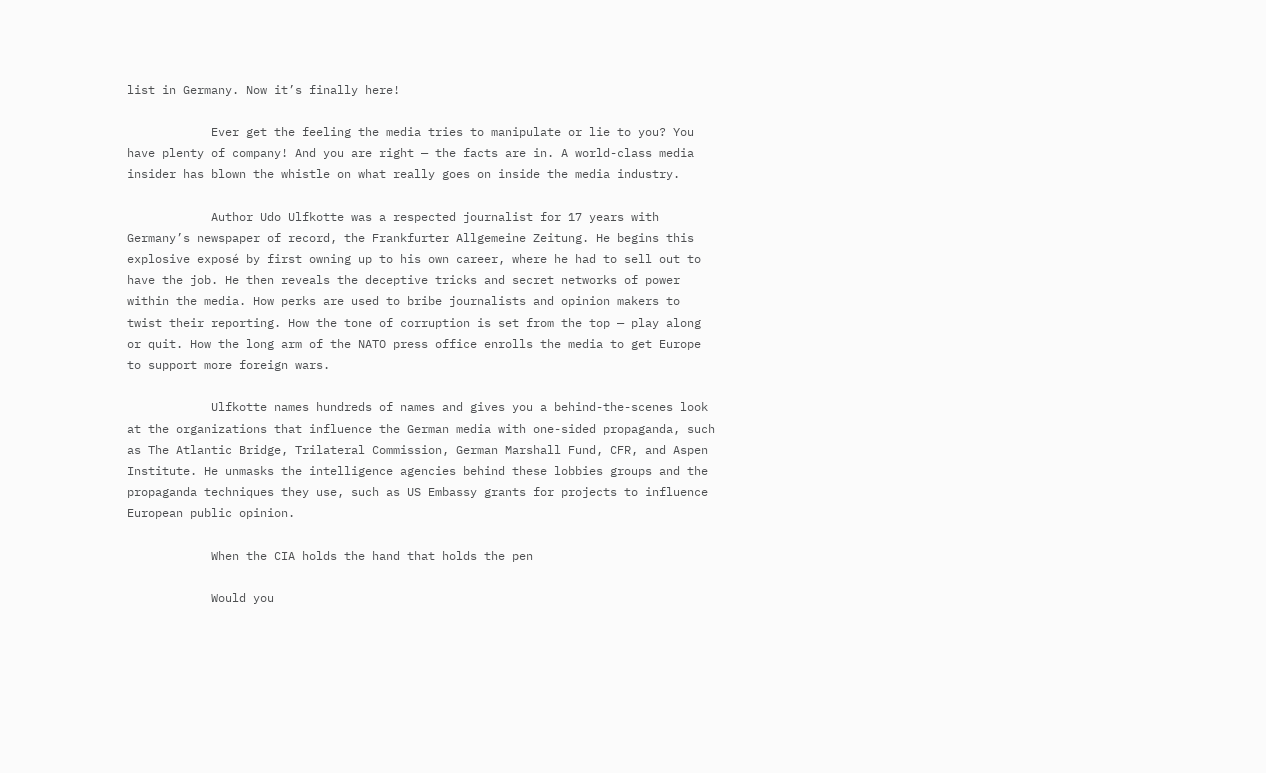list in Germany. Now it’s finally here!

            Ever get the feeling the media tries to manipulate or lie to you? You have plenty of company! And you are right — the facts are in. A world-class media insider has blown the whistle on what really goes on inside the media industry.

            Author Udo Ulfkotte was a respected journalist for 17 years with Germany’s newspaper of record, the Frankfurter Allgemeine Zeitung. He begins this explosive exposé by first owning up to his own career, where he had to sell out to have the job. He then reveals the deceptive tricks and secret networks of power within the media. How perks are used to bribe journalists and opinion makers to twist their reporting. How the tone of corruption is set from the top — play along or quit. How the long arm of the NATO press office enrolls the media to get Europe to support more foreign wars.

            Ulfkotte names hundreds of names and gives you a behind-the-scenes look at the organizations that influence the German media with one-sided propaganda, such as The Atlantic Bridge, Trilateral Commission, German Marshall Fund, CFR, and Aspen Institute. He unmasks the intelligence agencies behind these lobbies groups and the propaganda techniques they use, such as US Embassy grants for projects to influence European public opinion.

            When the CIA holds the hand that holds the pen

            Would you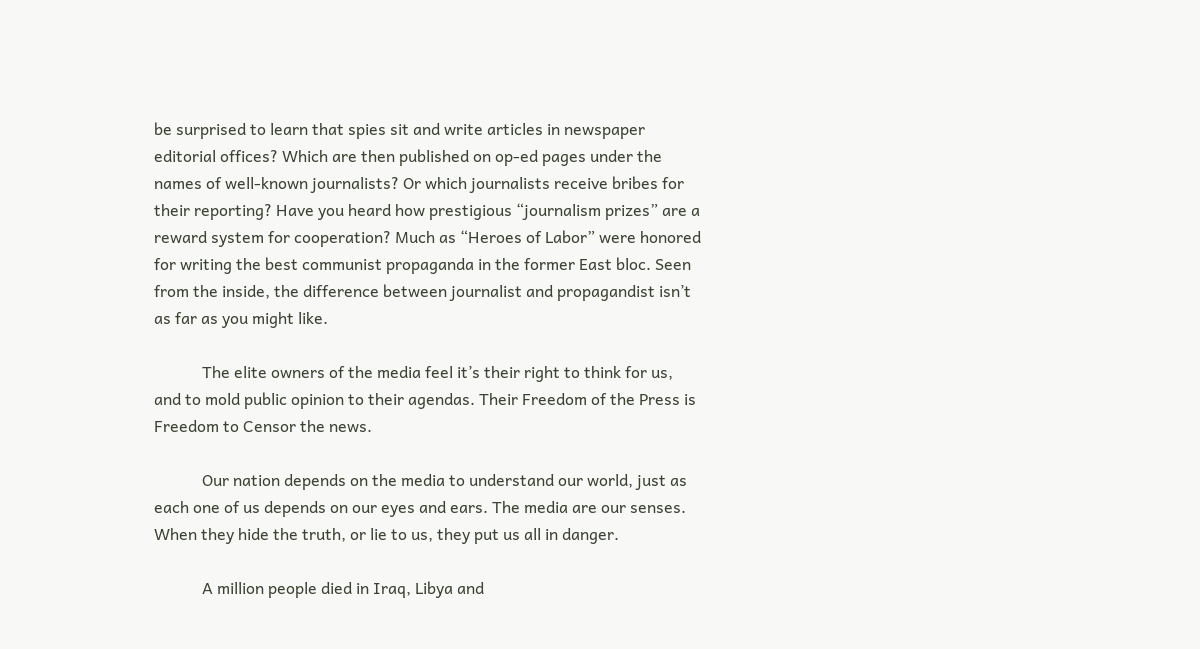be surprised to learn that spies sit and write articles in newspaper editorial offices? Which are then published on op-ed pages under the names of well-known journalists? Or which journalists receive bribes for their reporting? Have you heard how prestigious “journalism prizes” are a reward system for cooperation? Much as “Heroes of Labor” were honored for writing the best communist propaganda in the former East bloc. Seen from the inside, the difference between journalist and propagandist isn’t as far as you might like.

            The elite owners of the media feel it’s their right to think for us, and to mold public opinion to their agendas. Their Freedom of the Press is Freedom to Censor the news.

            Our nation depends on the media to understand our world, just as each one of us depends on our eyes and ears. The media are our senses. When they hide the truth, or lie to us, they put us all in danger.

            A million people died in Iraq, Libya and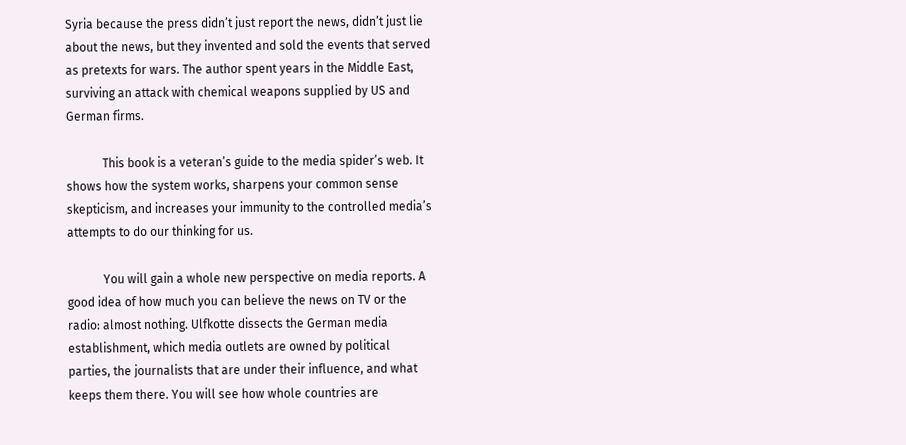Syria because the press didn’t just report the news, didn’t just lie about the news, but they invented and sold the events that served as pretexts for wars. The author spent years in the Middle East, surviving an attack with chemical weapons supplied by US and German firms.

            This book is a veteran’s guide to the media spider’s web. It shows how the system works, sharpens your common sense skepticism, and increases your immunity to the controlled media’s attempts to do our thinking for us.

            You will gain a whole new perspective on media reports. A good idea of how much you can believe the news on TV or the radio: almost nothing. Ulfkotte dissects the German media establishment, which media outlets are owned by political parties, the journalists that are under their influence, and what keeps them there. You will see how whole countries are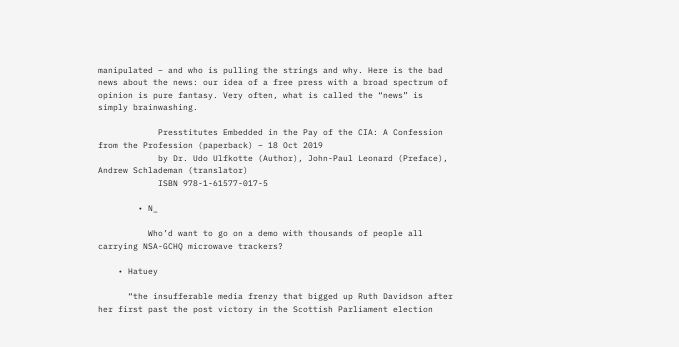manipulated – and who is pulling the strings and why. Here is the bad news about the news: our idea of a free press with a broad spectrum of opinion is pure fantasy. Very often, what is called the “news” is simply brainwashing.

            Presstitutes Embedded in the Pay of the CIA: A Confession from the Profession (paperback) – 18 Oct 2019
            by Dr. Udo Ulfkotte (Author), John-Paul Leonard (Preface), Andrew Schlademan (translator)
            ISBN 978-1-61577-017-5

        • N_

          Who’d want to go on a demo with thousands of people all carrying NSA-GCHQ microwave trackers?

    • Hatuey

      “the insufferable media frenzy that bigged up Ruth Davidson after her first past the post victory in the Scottish Parliament election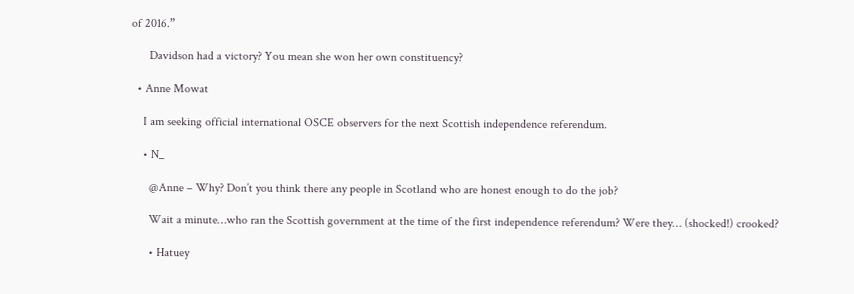of 2016.”

      Davidson had a victory? You mean she won her own constituency?

  • Anne Mowat

    I am seeking official international OSCE observers for the next Scottish independence referendum.

    • N_

      @Anne – Why? Don’t you think there any people in Scotland who are honest enough to do the job?

      Wait a minute…who ran the Scottish government at the time of the first independence referendum? Were they… (shocked!) crooked?

      • Hatuey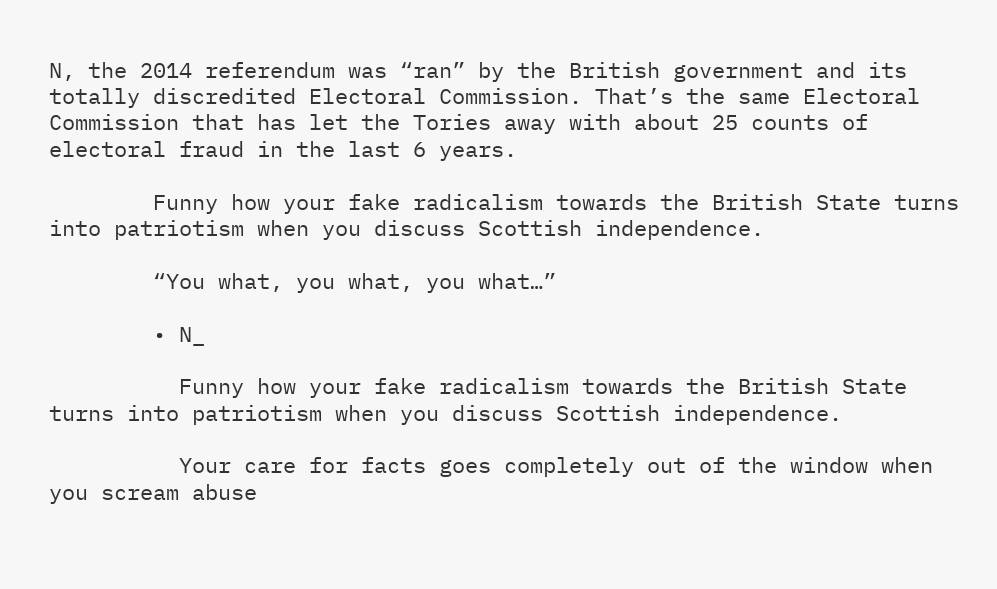N, the 2014 referendum was “ran” by the British government and its totally discredited Electoral Commission. That’s the same Electoral Commission that has let the Tories away with about 25 counts of electoral fraud in the last 6 years.

        Funny how your fake radicalism towards the British State turns into patriotism when you discuss Scottish independence.

        “You what, you what, you what…”

        • N_

          Funny how your fake radicalism towards the British State turns into patriotism when you discuss Scottish independence.

          Your care for facts goes completely out of the window when you scream abuse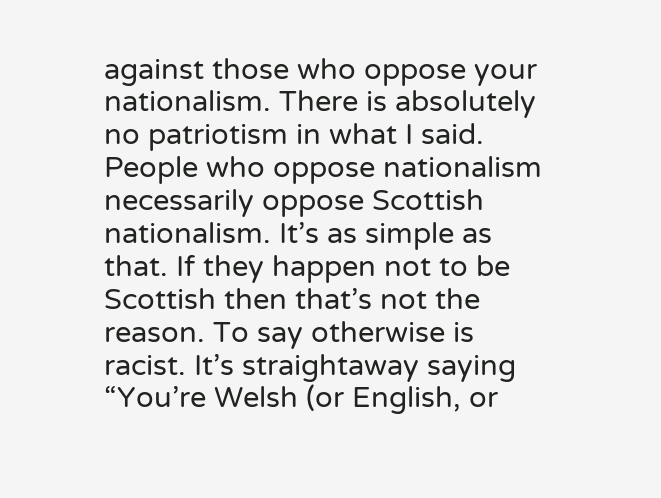against those who oppose your nationalism. There is absolutely no patriotism in what I said. People who oppose nationalism necessarily oppose Scottish nationalism. It’s as simple as that. If they happen not to be Scottish then that’s not the reason. To say otherwise is racist. It’s straightaway saying “You’re Welsh (or English, or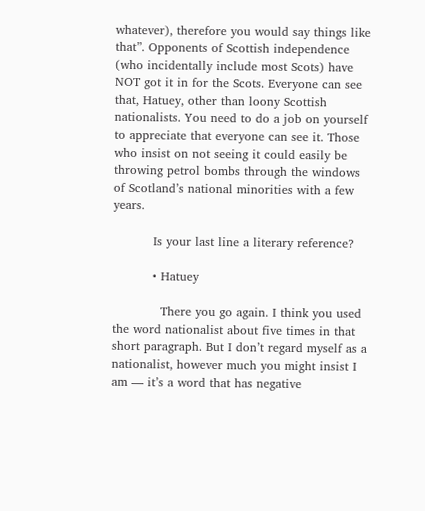whatever), therefore you would say things like that”. Opponents of Scottish independence (who incidentally include most Scots) have NOT got it in for the Scots. Everyone can see that, Hatuey, other than loony Scottish nationalists. You need to do a job on yourself to appreciate that everyone can see it. Those who insist on not seeing it could easily be throwing petrol bombs through the windows of Scotland’s national minorities with a few years.

          Is your last line a literary reference?

          • Hatuey

            There you go again. I think you used the word nationalist about five times in that short paragraph. But I don’t regard myself as a nationalist, however much you might insist I am — it’s a word that has negative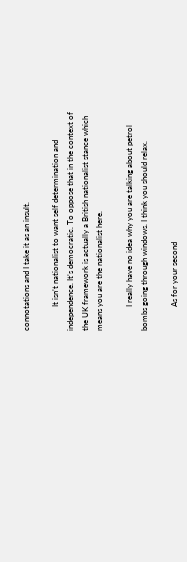connotations and I take it as an insult.

            It isn’t nationalist to want self determination and independence. It’s democratic. To oppose that in the context of the UK framework is actually a British nationalist stance which means you are the nationalist here.

            I really have no idea why you are talking about petrol bombs going through windows. I think you should relax.

            As for your second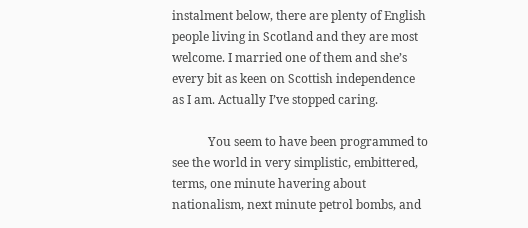instalment below, there are plenty of English people living in Scotland and they are most welcome. I married one of them and she’s every bit as keen on Scottish independence as I am. Actually I’ve stopped caring.

            You seem to have been programmed to see the world in very simplistic, embittered, terms, one minute havering about nationalism, next minute petrol bombs, and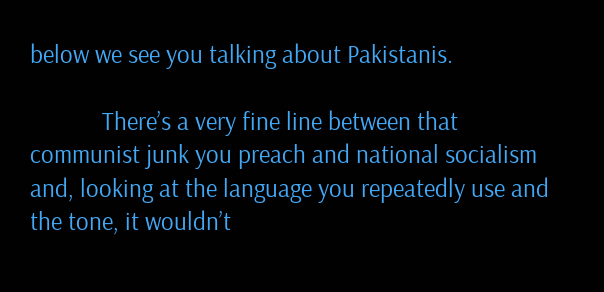below we see you talking about Pakistanis.

            There’s a very fine line between that communist junk you preach and national socialism and, looking at the language you repeatedly use and the tone, it wouldn’t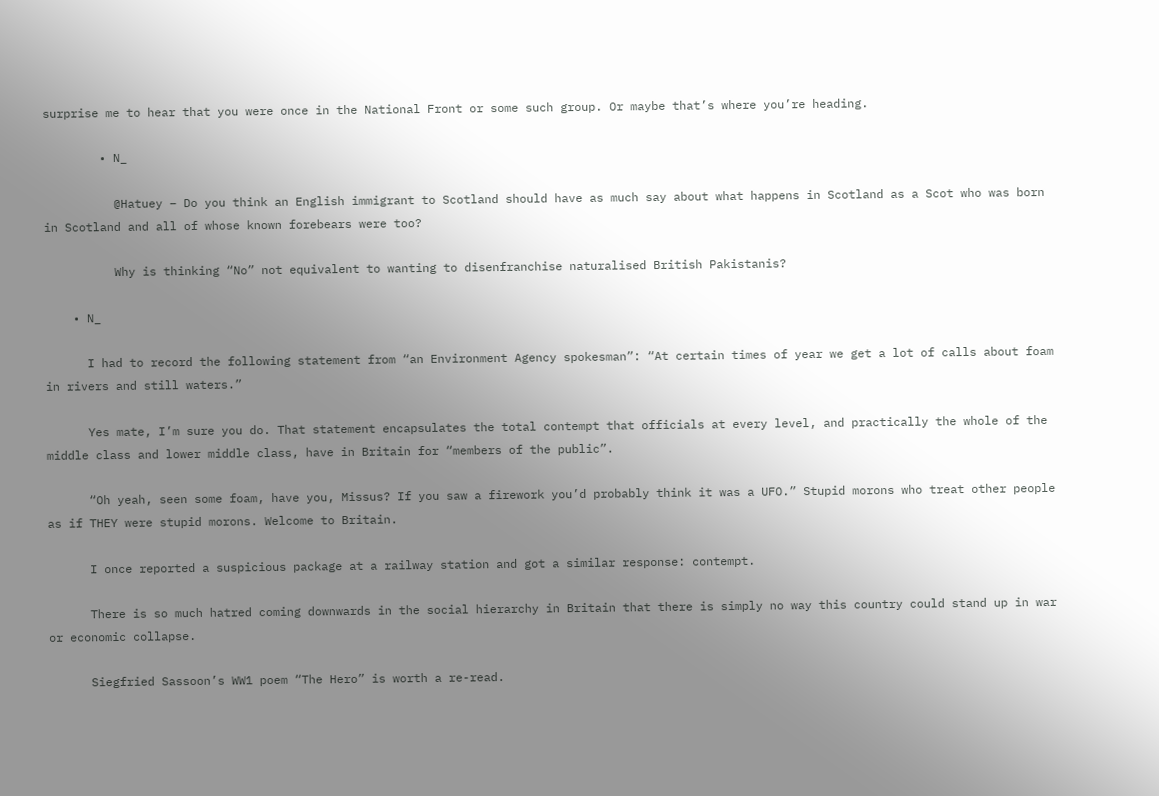surprise me to hear that you were once in the National Front or some such group. Or maybe that’s where you’re heading.

        • N_

          @Hatuey – Do you think an English immigrant to Scotland should have as much say about what happens in Scotland as a Scot who was born in Scotland and all of whose known forebears were too?

          Why is thinking “No” not equivalent to wanting to disenfranchise naturalised British Pakistanis?

    • N_

      I had to record the following statement from “an Environment Agency spokesman”: “At certain times of year we get a lot of calls about foam in rivers and still waters.”

      Yes mate, I’m sure you do. That statement encapsulates the total contempt that officials at every level, and practically the whole of the middle class and lower middle class, have in Britain for “members of the public”.

      “Oh yeah, seen some foam, have you, Missus? If you saw a firework you’d probably think it was a UFO.” Stupid morons who treat other people as if THEY were stupid morons. Welcome to Britain.

      I once reported a suspicious package at a railway station and got a similar response: contempt.

      There is so much hatred coming downwards in the social hierarchy in Britain that there is simply no way this country could stand up in war or economic collapse.

      Siegfried Sassoon’s WW1 poem “The Hero” is worth a re-read.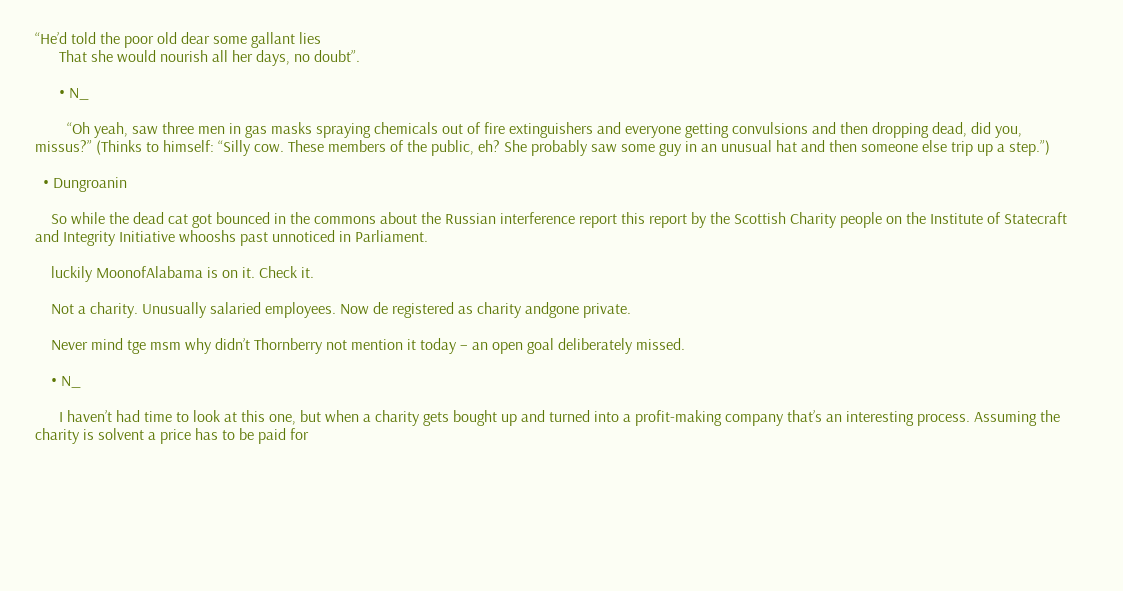“He’d told the poor old dear some gallant lies
      That she would nourish all her days, no doubt”.

      • N_

        “Oh yeah, saw three men in gas masks spraying chemicals out of fire extinguishers and everyone getting convulsions and then dropping dead, did you, missus?” (Thinks to himself: “Silly cow. These members of the public, eh? She probably saw some guy in an unusual hat and then someone else trip up a step.”)

  • Dungroanin

    So while the dead cat got bounced in the commons about the Russian interference report this report by the Scottish Charity people on the Institute of Statecraft and Integrity Initiative whooshs past unnoticed in Parliament.

    luckily MoonofAlabama is on it. Check it.

    Not a charity. Unusually salaried employees. Now de registered as charity andgone private.

    Never mind tge msm why didn’t Thornberry not mention it today – an open goal deliberately missed.

    • N_

      I haven’t had time to look at this one, but when a charity gets bought up and turned into a profit-making company that’s an interesting process. Assuming the charity is solvent a price has to be paid for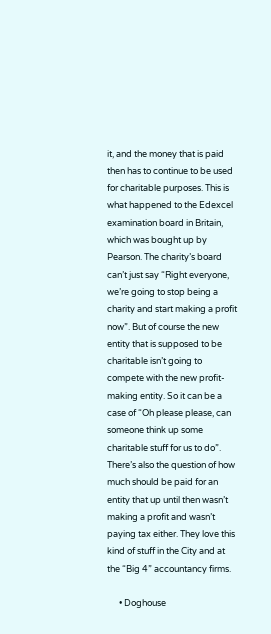it, and the money that is paid then has to continue to be used for charitable purposes. This is what happened to the Edexcel examination board in Britain, which was bought up by Pearson. The charity’s board can’t just say “Right everyone, we’re going to stop being a charity and start making a profit now”. But of course the new entity that is supposed to be charitable isn’t going to compete with the new profit-making entity. So it can be a case of “Oh please please, can someone think up some charitable stuff for us to do”. There’s also the question of how much should be paid for an entity that up until then wasn’t making a profit and wasn’t paying tax either. They love this kind of stuff in the City and at the “Big 4” accountancy firms.

      • Doghouse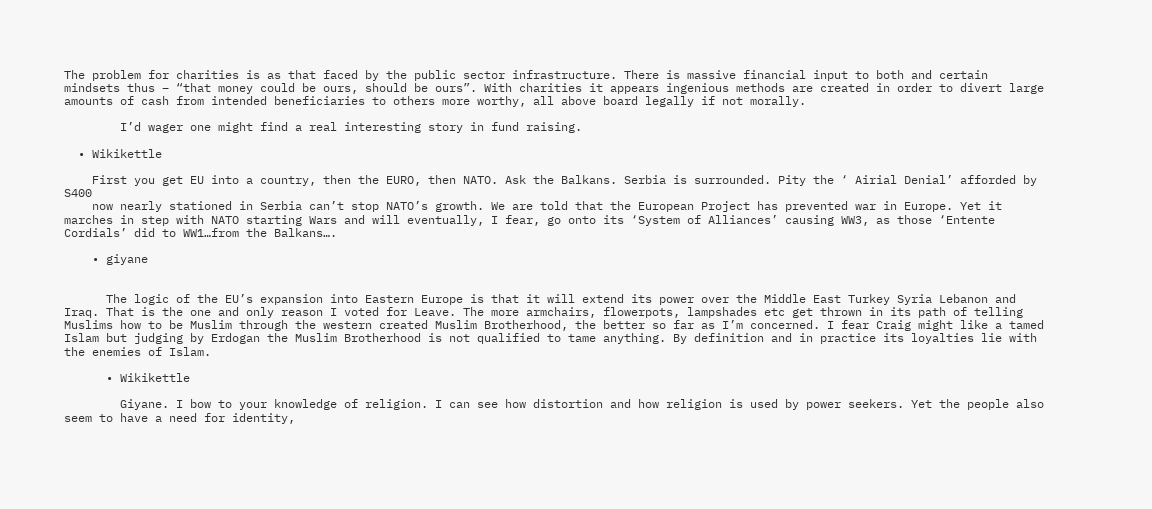The problem for charities is as that faced by the public sector infrastructure. There is massive financial input to both and certain mindsets thus – “that money could be ours, should be ours”. With charities it appears ingenious methods are created in order to divert large amounts of cash from intended beneficiaries to others more worthy, all above board legally if not morally.

        I’d wager one might find a real interesting story in fund raising.

  • Wikikettle

    First you get EU into a country, then the EURO, then NATO. Ask the Balkans. Serbia is surrounded. Pity the ‘ Airial Denial’ afforded by S400
    now nearly stationed in Serbia can’t stop NATO’s growth. We are told that the European Project has prevented war in Europe. Yet it marches in step with NATO starting Wars and will eventually, I fear, go onto its ‘System of Alliances’ causing WW3, as those ‘Entente Cordials’ did to WW1…from the Balkans….

    • giyane


      The logic of the EU’s expansion into Eastern Europe is that it will extend its power over the Middle East Turkey Syria Lebanon and Iraq. That is the one and only reason I voted for Leave. The more armchairs, flowerpots, lampshades etc get thrown in its path of telling Muslims how to be Muslim through the western created Muslim Brotherhood, the better so far as I’m concerned. I fear Craig might like a tamed Islam but judging by Erdogan the Muslim Brotherhood is not qualified to tame anything. By definition and in practice its loyalties lie with the enemies of Islam.

      • Wikikettle

        Giyane. I bow to your knowledge of religion. I can see how distortion and how religion is used by power seekers. Yet the people also seem to have a need for identity,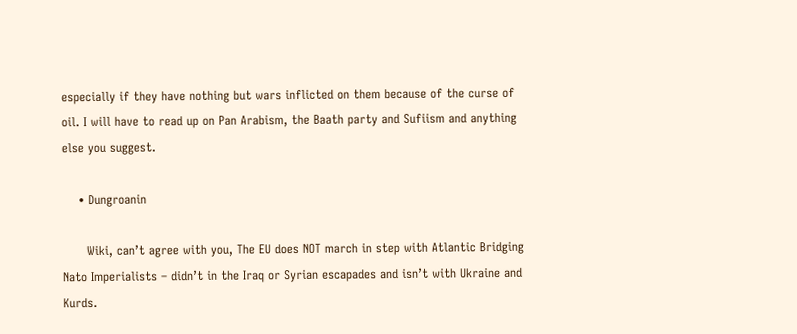especially if they have nothing but wars inflicted on them because of the curse of oil. I will have to read up on Pan Arabism, the Baath party and Sufiism and anything else you suggest.

    • Dungroanin

      Wiki, can’t agree with you, The EU does NOT march in step with Atlantic Bridging Nato Imperialists – didn’t in the Iraq or Syrian escapades and isn’t with Ukraine and Kurds.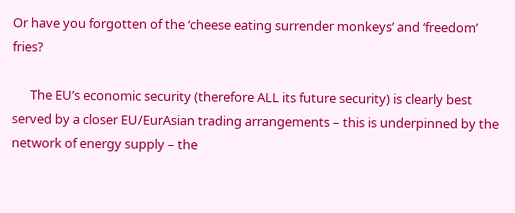Or have you forgotten of the ‘cheese eating surrender monkeys’ and ‘freedom’ fries?

      The EU’s economic security (therefore ALL its future security) is clearly best served by a closer EU/EurAsian trading arrangements – this is underpinned by the network of energy supply – the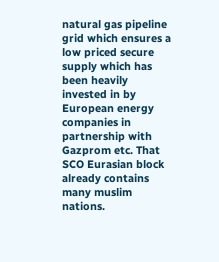natural gas pipeline grid which ensures a low priced secure supply which has been heavily invested in by European energy companies in partnership with Gazprom etc. That SCO Eurasian block already contains many muslim nations.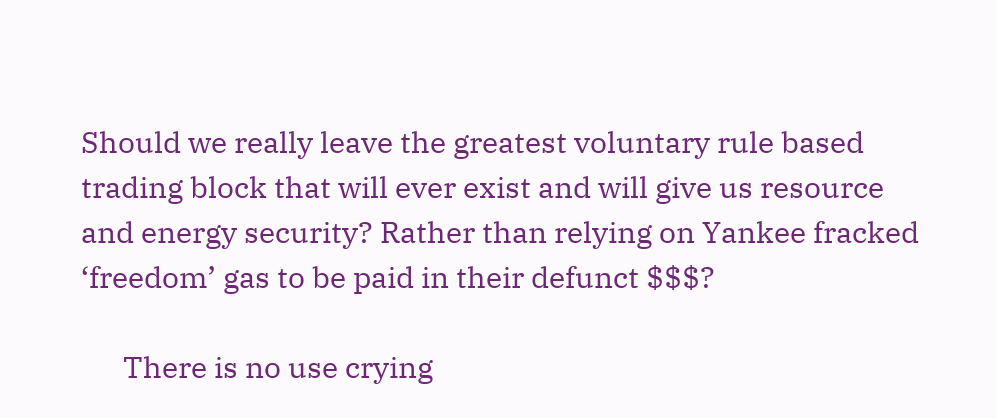Should we really leave the greatest voluntary rule based trading block that will ever exist and will give us resource and energy security? Rather than relying on Yankee fracked ‘freedom’ gas to be paid in their defunct $$$?

      There is no use crying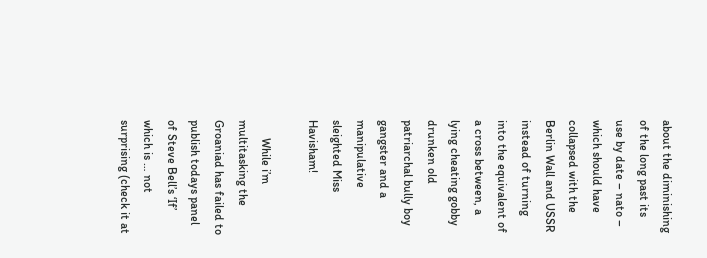about the diminishing of the long past its use by date – nato – which should have collapsed with the Berlin Wall and USSR instead of turning into the equivalent of a cross between, a lying cheating gobby drunken old patriarchal bully boy gangster and a manipulative sleighted Miss Havisham!

      While i’m multitasking the Groaniad has failed to publish todays panel of Steve Bell’s ‘If’ which is … not surprising (check it at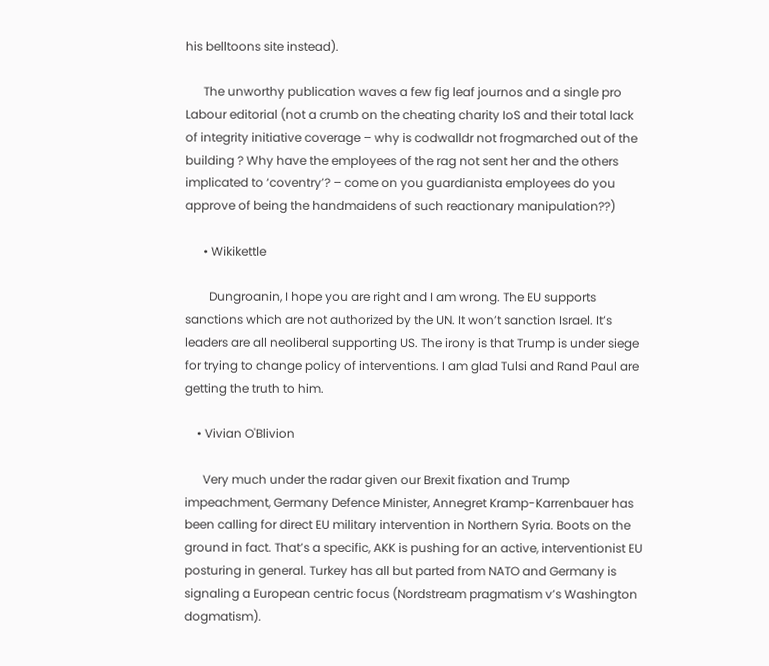his belltoons site instead).

      The unworthy publication waves a few fig leaf journos and a single pro Labour editorial (not a crumb on the cheating charity IoS and their total lack of integrity initiative coverage – why is codwalldr not frogmarched out of the building ? Why have the employees of the rag not sent her and the others implicated to ‘coventry’? – come on you guardianista employees do you approve of being the handmaidens of such reactionary manipulation??)

      • Wikikettle

        Dungroanin, I hope you are right and I am wrong. The EU supports sanctions which are not authorized by the UN. It won’t sanction Israel. It’s leaders are all neoliberal supporting US. The irony is that Trump is under siege for trying to change policy of interventions. I am glad Tulsi and Rand Paul are getting the truth to him.

    • Vivian O'Blivion

      Very much under the radar given our Brexit fixation and Trump impeachment, Germany Defence Minister, Annegret Kramp-Karrenbauer has been calling for direct EU military intervention in Northern Syria. Boots on the ground in fact. That’s a specific, AKK is pushing for an active, interventionist EU posturing in general. Turkey has all but parted from NATO and Germany is signaling a European centric focus (Nordstream pragmatism v’s Washington dogmatism).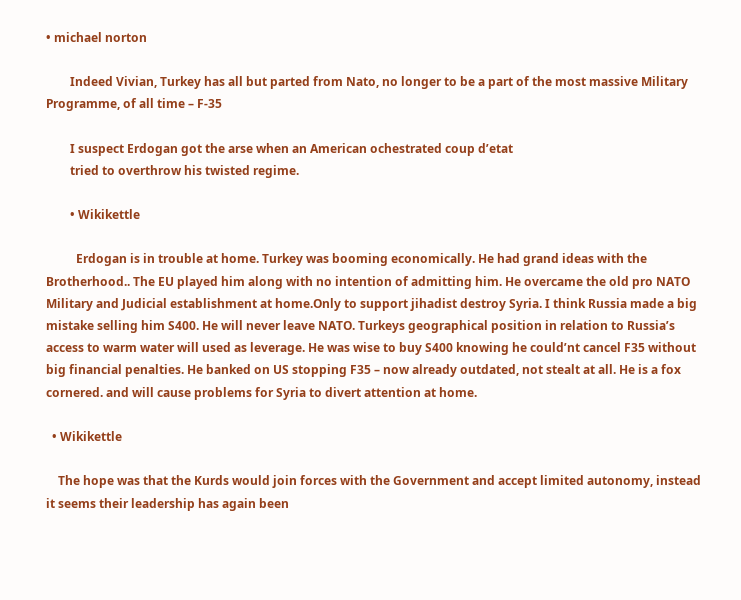• michael norton

        Indeed Vivian, Turkey has all but parted from Nato, no longer to be a part of the most massive Military Programme, of all time – F-35

        I suspect Erdogan got the arse when an American ochestrated coup d’etat
        tried to overthrow his twisted regime.

        • Wikikettle

          Erdogan is in trouble at home. Turkey was booming economically. He had grand ideas with the Brotherhood.. The EU played him along with no intention of admitting him. He overcame the old pro NATO Military and Judicial establishment at home.Only to support jihadist destroy Syria. I think Russia made a big mistake selling him S400. He will never leave NATO. Turkeys geographical position in relation to Russia’s access to warm water will used as leverage. He was wise to buy S400 knowing he could’nt cancel F35 without big financial penalties. He banked on US stopping F35 – now already outdated, not stealt at all. He is a fox cornered. and will cause problems for Syria to divert attention at home.

  • Wikikettle

    The hope was that the Kurds would join forces with the Government and accept limited autonomy, instead it seems their leadership has again been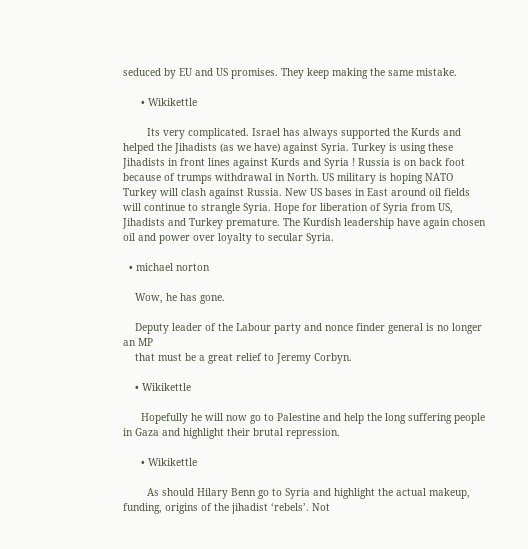seduced by EU and US promises. They keep making the same mistake.

      • Wikikettle

        Its very complicated. Israel has always supported the Kurds and helped the Jihadists (as we have) against Syria. Turkey is using these Jihadists in front lines against Kurds and Syria ! Russia is on back foot because of trumps withdrawal in North. US military is hoping NATO Turkey will clash against Russia. New US bases in East around oil fields will continue to strangle Syria. Hope for liberation of Syria from US, Jihadists and Turkey premature. The Kurdish leadership have again chosen oil and power over loyalty to secular Syria.

  • michael norton

    Wow, he has gone.

    Deputy leader of the Labour party and nonce finder general is no longer an MP
    that must be a great relief to Jeremy Corbyn.

    • Wikikettle

      Hopefully he will now go to Palestine and help the long suffering people in Gaza and highlight their brutal repression.

      • Wikikettle

        As should Hilary Benn go to Syria and highlight the actual makeup, funding, origins of the jihadist ‘rebels’. Not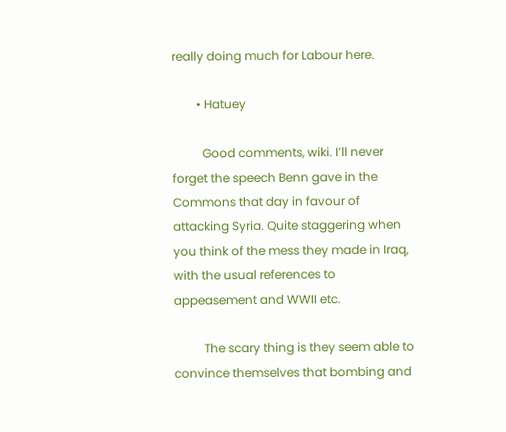really doing much for Labour here.

        • Hatuey

          Good comments, wiki. I’ll never forget the speech Benn gave in the Commons that day in favour of attacking Syria. Quite staggering when you think of the mess they made in Iraq, with the usual references to appeasement and WWII etc.

          The scary thing is they seem able to convince themselves that bombing and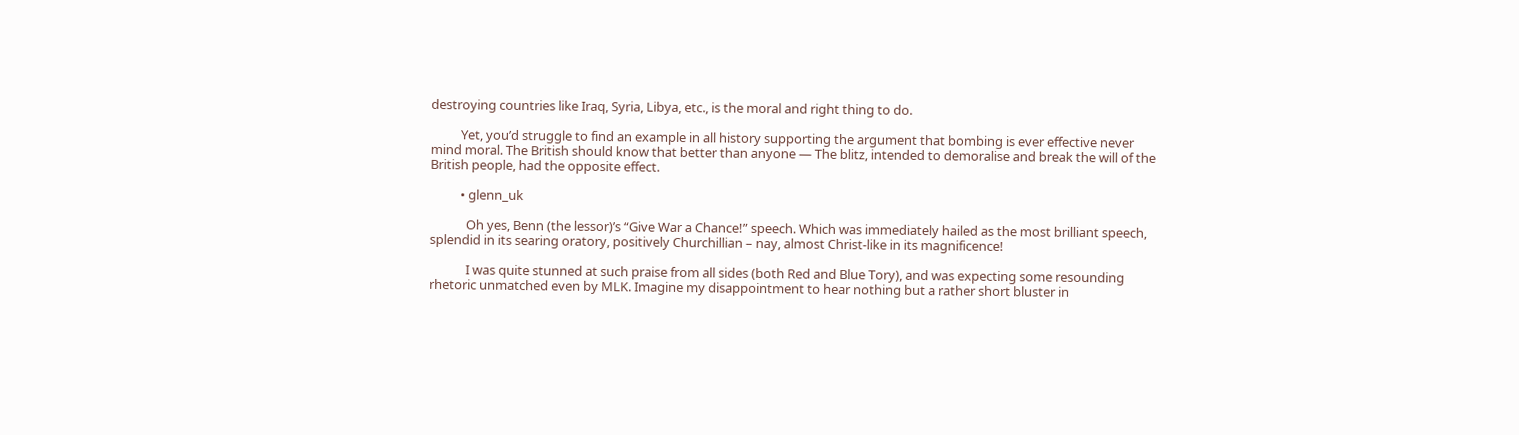destroying countries like Iraq, Syria, Libya, etc., is the moral and right thing to do.

          Yet, you’d struggle to find an example in all history supporting the argument that bombing is ever effective never mind moral. The British should know that better than anyone — The blitz, intended to demoralise and break the will of the British people, had the opposite effect.

          • glenn_uk

            Oh yes, Benn (the lessor)’s “Give War a Chance!” speech. Which was immediately hailed as the most brilliant speech, splendid in its searing oratory, positively Churchillian – nay, almost Christ-like in its magnificence!

            I was quite stunned at such praise from all sides (both Red and Blue Tory), and was expecting some resounding rhetoric unmatched even by MLK. Imagine my disappointment to hear nothing but a rather short bluster in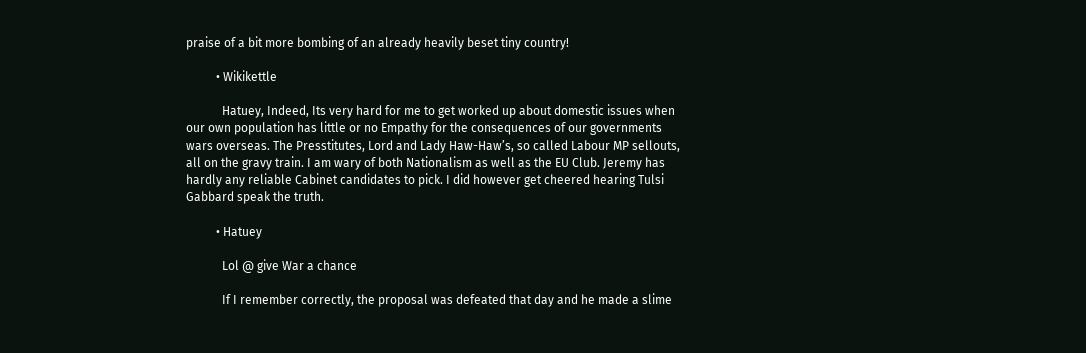praise of a bit more bombing of an already heavily beset tiny country!

          • Wikikettle

            Hatuey, Indeed, Its very hard for me to get worked up about domestic issues when our own population has little or no Empathy for the consequences of our governments wars overseas. The Presstitutes, Lord and Lady Haw-Haw’s, so called Labour MP sellouts, all on the gravy train. I am wary of both Nationalism as well as the EU Club. Jeremy has hardly any reliable Cabinet candidates to pick. I did however get cheered hearing Tulsi Gabbard speak the truth.

          • Hatuey

            Lol @ give War a chance

            If I remember correctly, the proposal was defeated that day and he made a slime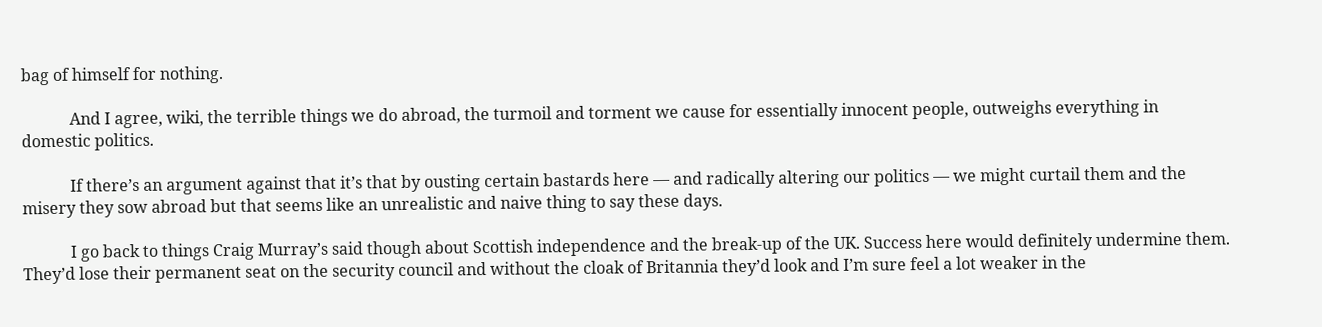bag of himself for nothing.

            And I agree, wiki, the terrible things we do abroad, the turmoil and torment we cause for essentially innocent people, outweighs everything in domestic politics.

            If there’s an argument against that it’s that by ousting certain bastards here — and radically altering our politics — we might curtail them and the misery they sow abroad but that seems like an unrealistic and naive thing to say these days.

            I go back to things Craig Murray’s said though about Scottish independence and the break-up of the UK. Success here would definitely undermine them. They’d lose their permanent seat on the security council and without the cloak of Britannia they’d look and I’m sure feel a lot weaker in the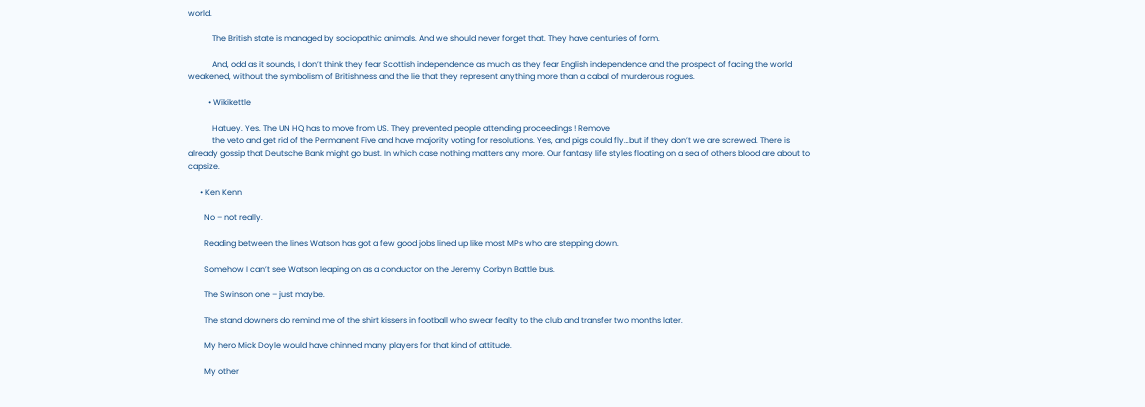world.

            The British state is managed by sociopathic animals. And we should never forget that. They have centuries of form.

            And, odd as it sounds, I don’t think they fear Scottish independence as much as they fear English independence and the prospect of facing the world weakened, without the symbolism of Britishness and the lie that they represent anything more than a cabal of murderous rogues.

          • Wikikettle

            Hatuey. Yes. The UN HQ has to move from US. They prevented people attending proceedings ! Remove
            the veto and get rid of the Permanent Five and have majority voting for resolutions. Yes, and pigs could fly…but if they don’t we are screwed. There is already gossip that Deutsche Bank might go bust. In which case nothing matters any more. Our fantasy life styles floating on a sea of others blood are about to capsize.

      • Ken Kenn

        No – not really.

        Reading between the lines Watson has got a few good jobs lined up like most MPs who are stepping down.

        Somehow I can’t see Watson leaping on as a conductor on the Jeremy Corbyn Battle bus.

        The Swinson one – just maybe.

        The stand downers do remind me of the shirt kissers in football who swear fealty to the club and transfer two months later.

        My hero Mick Doyle would have chinned many players for that kind of attitude.

        My other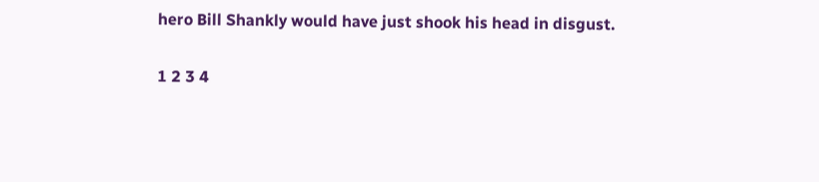hero Bill Shankly would have just shook his head in disgust.

1 2 3 4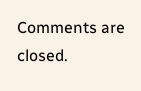Comments are closed.